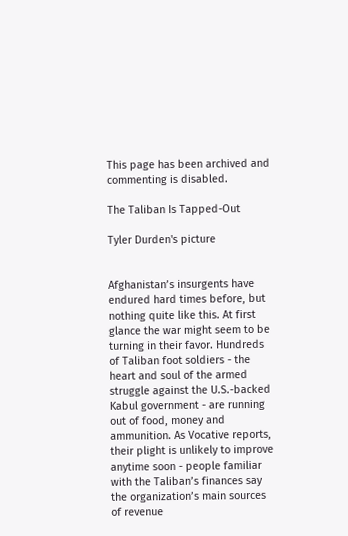This page has been archived and commenting is disabled.

The Taliban Is Tapped-Out

Tyler Durden's picture


Afghanistan’s insurgents have endured hard times before, but nothing quite like this. At first glance the war might seem to be turning in their favor. Hundreds of Taliban foot soldiers - the heart and soul of the armed struggle against the U.S.-backed Kabul government - are running out of food, money and ammunition. As Vocative reports, their plight is unlikely to improve anytime soon - people familiar with the Taliban’s finances say the organization’s main sources of revenue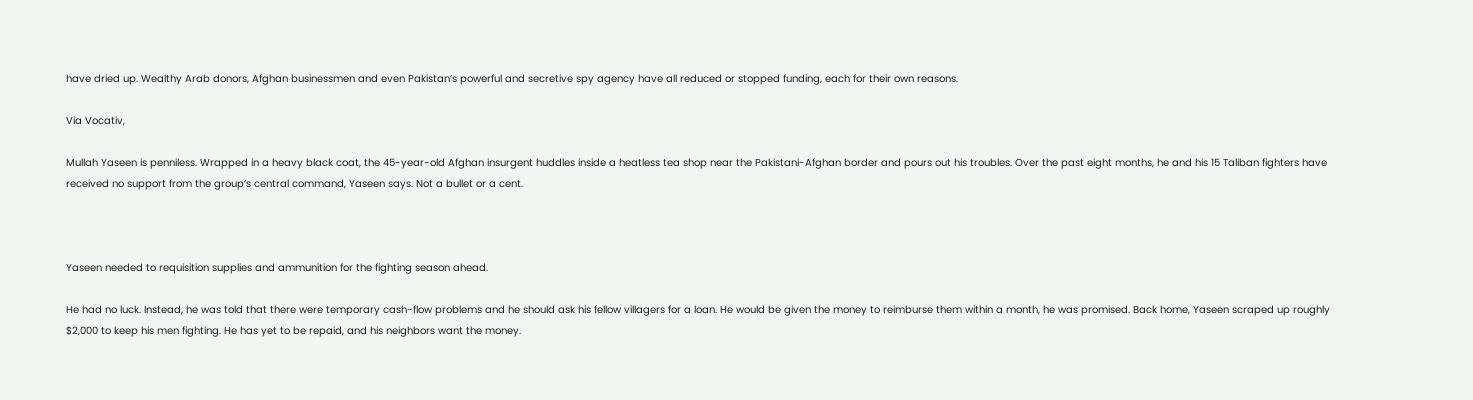have dried up. Wealthy Arab donors, Afghan businessmen and even Pakistan’s powerful and secretive spy agency have all reduced or stopped funding, each for their own reasons.

Via Vocativ,

Mullah Yaseen is penniless. Wrapped in a heavy black coat, the 45-year-old Afghan insurgent huddles inside a heatless tea shop near the Pakistani-Afghan border and pours out his troubles. Over the past eight months, he and his 15 Taliban fighters have received no support from the group’s central command, Yaseen says. Not a bullet or a cent.



Yaseen needed to requisition supplies and ammunition for the fighting season ahead.

He had no luck. Instead, he was told that there were temporary cash-flow problems and he should ask his fellow villagers for a loan. He would be given the money to reimburse them within a month, he was promised. Back home, Yaseen scraped up roughly $2,000 to keep his men fighting. He has yet to be repaid, and his neighbors want the money.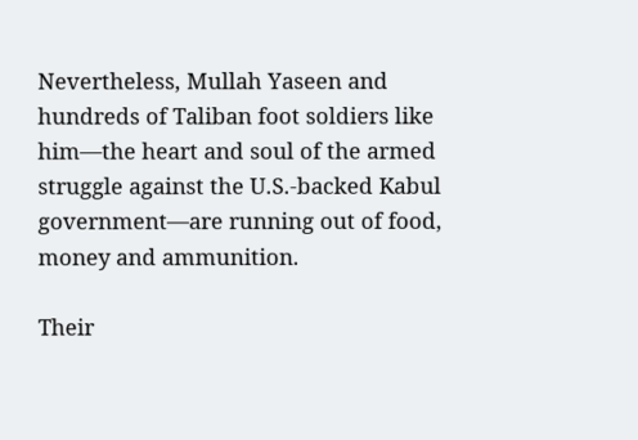Nevertheless, Mullah Yaseen and hundreds of Taliban foot soldiers like him—the heart and soul of the armed struggle against the U.S.-backed Kabul government—are running out of food, money and ammunition.

Their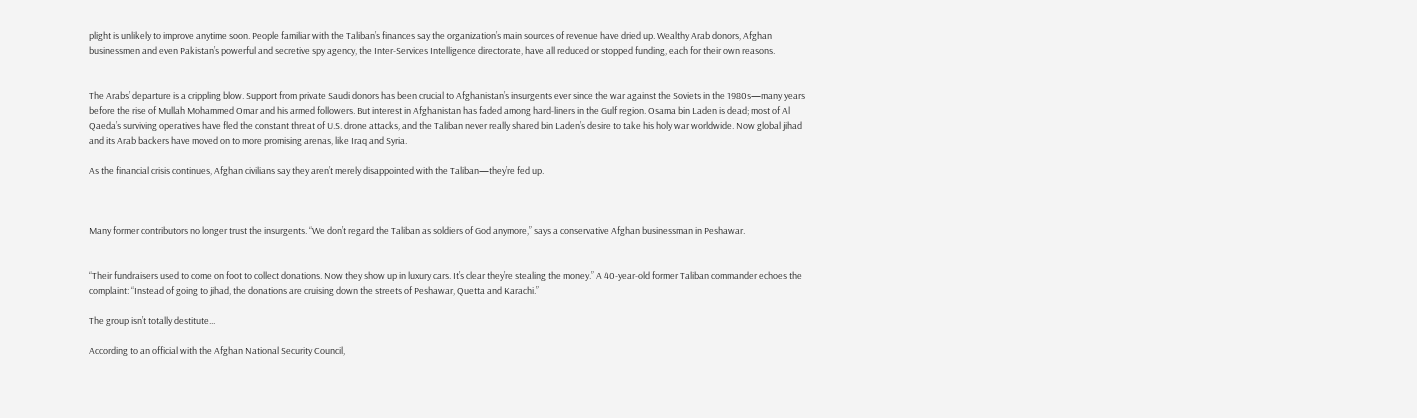plight is unlikely to improve anytime soon. People familiar with the Taliban’s finances say the organization’s main sources of revenue have dried up. Wealthy Arab donors, Afghan businessmen and even Pakistan’s powerful and secretive spy agency, the Inter-Services Intelligence directorate, have all reduced or stopped funding, each for their own reasons.


The Arabs’ departure is a crippling blow. Support from private Saudi donors has been crucial to Afghanistan’s insurgents ever since the war against the Soviets in the 1980s—many years before the rise of Mullah Mohammed Omar and his armed followers. But interest in Afghanistan has faded among hard-liners in the Gulf region. Osama bin Laden is dead; most of Al Qaeda’s surviving operatives have fled the constant threat of U.S. drone attacks, and the Taliban never really shared bin Laden’s desire to take his holy war worldwide. Now global jihad and its Arab backers have moved on to more promising arenas, like Iraq and Syria.

As the financial crisis continues, Afghan civilians say they aren’t merely disappointed with the Taliban—they’re fed up.



Many former contributors no longer trust the insurgents. “We don’t regard the Taliban as soldiers of God anymore,” says a conservative Afghan businessman in Peshawar.


“Their fundraisers used to come on foot to collect donations. Now they show up in luxury cars. It’s clear they’re stealing the money.” A 40-year-old former Taliban commander echoes the complaint: “Instead of going to jihad, the donations are cruising down the streets of Peshawar, Quetta and Karachi.”

The group isn’t totally destitute...

According to an official with the Afghan National Security Council,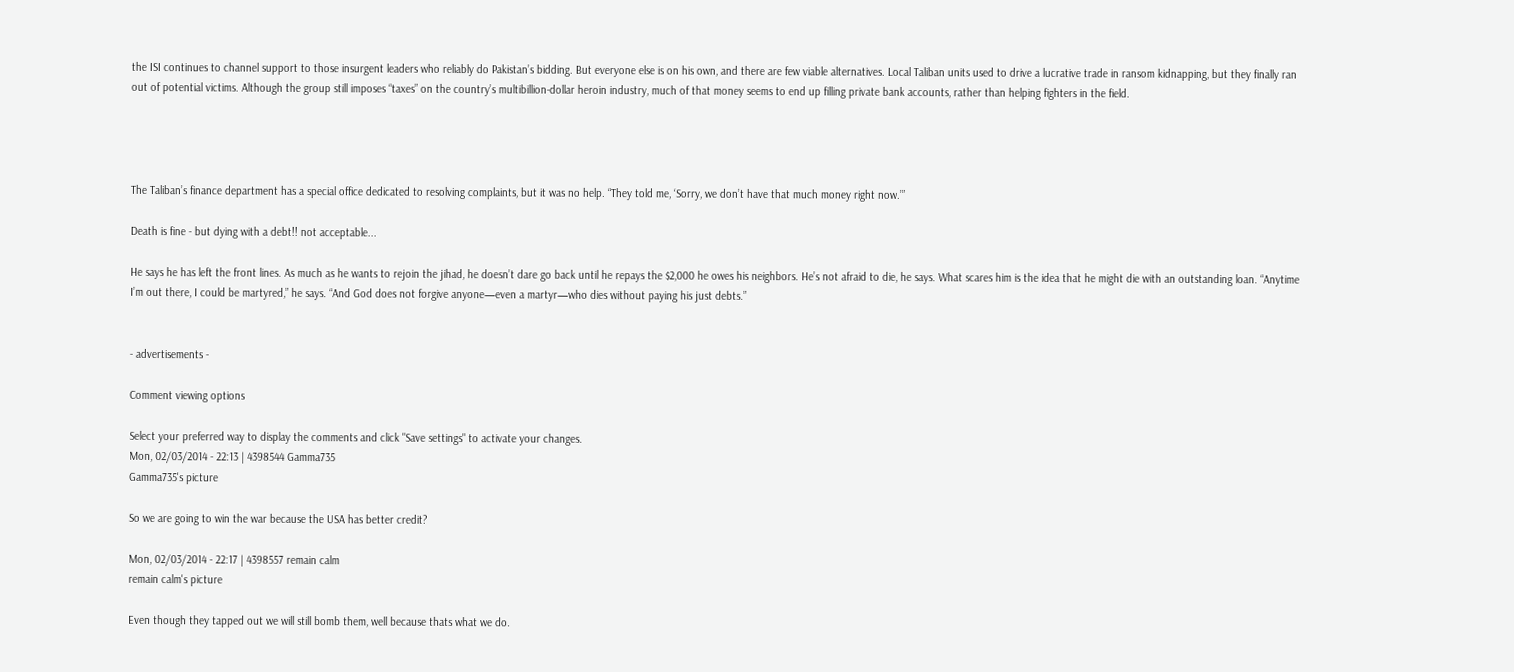the ISI continues to channel support to those insurgent leaders who reliably do Pakistan’s bidding. But everyone else is on his own, and there are few viable alternatives. Local Taliban units used to drive a lucrative trade in ransom kidnapping, but they finally ran out of potential victims. Although the group still imposes “taxes” on the country’s multibillion-dollar heroin industry, much of that money seems to end up filling private bank accounts, rather than helping fighters in the field.




The Taliban’s finance department has a special office dedicated to resolving complaints, but it was no help. “They told me, ‘Sorry, we don’t have that much money right now.’”

Death is fine - but dying with a debt!! not acceptable...

He says he has left the front lines. As much as he wants to rejoin the jihad, he doesn’t dare go back until he repays the $2,000 he owes his neighbors. He’s not afraid to die, he says. What scares him is the idea that he might die with an outstanding loan. “Anytime I’m out there, I could be martyred,” he says. “And God does not forgive anyone—even a martyr—who dies without paying his just debts.”


- advertisements -

Comment viewing options

Select your preferred way to display the comments and click "Save settings" to activate your changes.
Mon, 02/03/2014 - 22:13 | 4398544 Gamma735
Gamma735's picture

So we are going to win the war because the USA has better credit?

Mon, 02/03/2014 - 22:17 | 4398557 remain calm
remain calm's picture

Even though they tapped out we will still bomb them, well because thats what we do.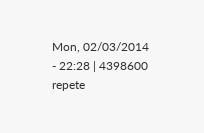Mon, 02/03/2014 - 22:28 | 4398600 repete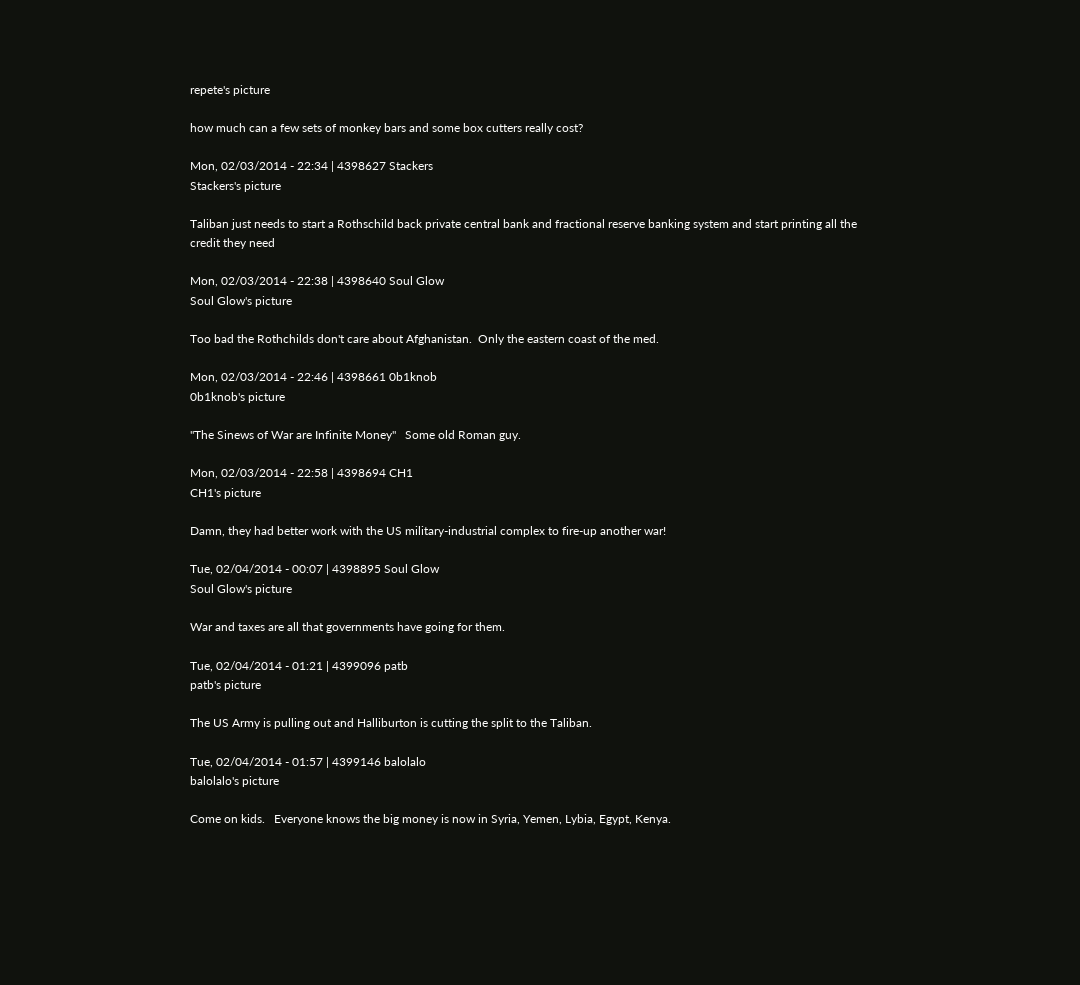repete's picture

how much can a few sets of monkey bars and some box cutters really cost?

Mon, 02/03/2014 - 22:34 | 4398627 Stackers
Stackers's picture

Taliban just needs to start a Rothschild back private central bank and fractional reserve banking system and start printing all the credit they need

Mon, 02/03/2014 - 22:38 | 4398640 Soul Glow
Soul Glow's picture

Too bad the Rothchilds don't care about Afghanistan.  Only the eastern coast of the med.

Mon, 02/03/2014 - 22:46 | 4398661 0b1knob
0b1knob's picture

"The Sinews of War are Infinite Money"   Some old Roman guy.

Mon, 02/03/2014 - 22:58 | 4398694 CH1
CH1's picture

Damn, they had better work with the US military-industrial complex to fire-up another war!

Tue, 02/04/2014 - 00:07 | 4398895 Soul Glow
Soul Glow's picture

War and taxes are all that governments have going for them.

Tue, 02/04/2014 - 01:21 | 4399096 patb
patb's picture

The US Army is pulling out and Halliburton is cutting the split to the Taliban.

Tue, 02/04/2014 - 01:57 | 4399146 balolalo
balolalo's picture

Come on kids.   Everyone knows the big money is now in Syria, Yemen, Lybia, Egypt, Kenya.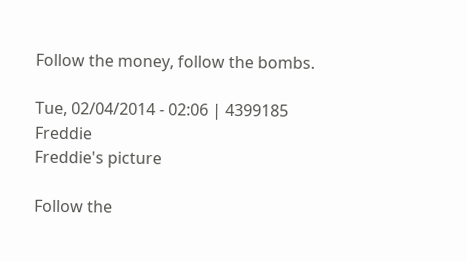Follow the money, follow the bombs.

Tue, 02/04/2014 - 02:06 | 4399185 Freddie
Freddie's picture

Follow the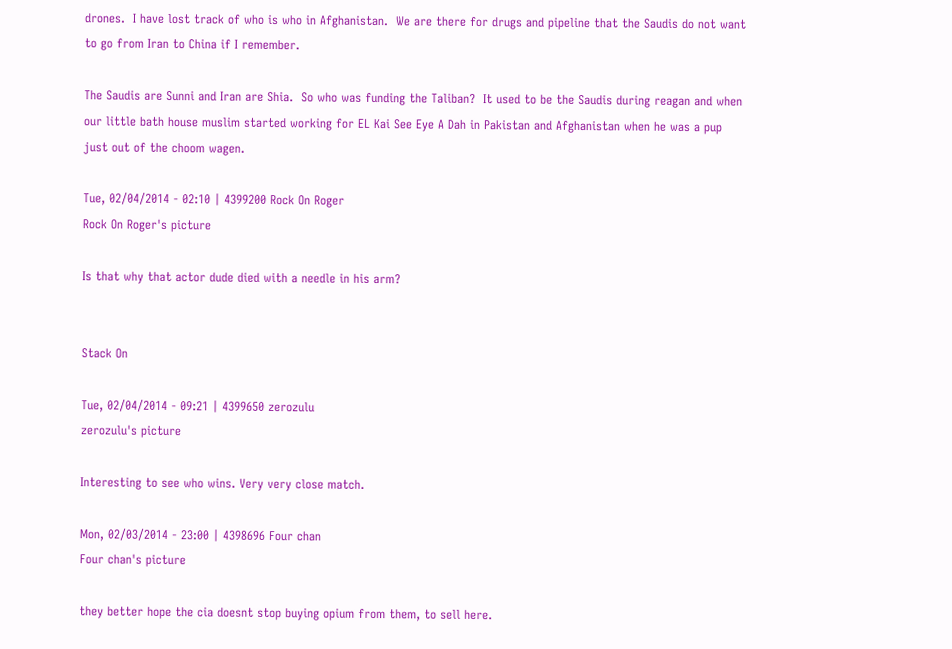drones.  I have lost track of who is who in Afghanistan.  We are there for drugs and pipeline that the Saudis do not want to go from Iran to China if I remember.

The Saudis are Sunni and Iran are Shia.  So who was funding the Taliban?  It used to be the Saudis during reagan and when our little bath house muslim started working for EL Kai See Eye A Dah in Pakistan and Afghanistan when he was a pup just out of the choom wagen.

Tue, 02/04/2014 - 02:10 | 4399200 Rock On Roger
Rock On Roger's picture

Is that why that actor dude died with a needle in his arm?


Stack On

Tue, 02/04/2014 - 09:21 | 4399650 zerozulu
zerozulu's picture

Interesting to see who wins. Very very close match.

Mon, 02/03/2014 - 23:00 | 4398696 Four chan
Four chan's picture

they better hope the cia doesnt stop buying opium from them, to sell here.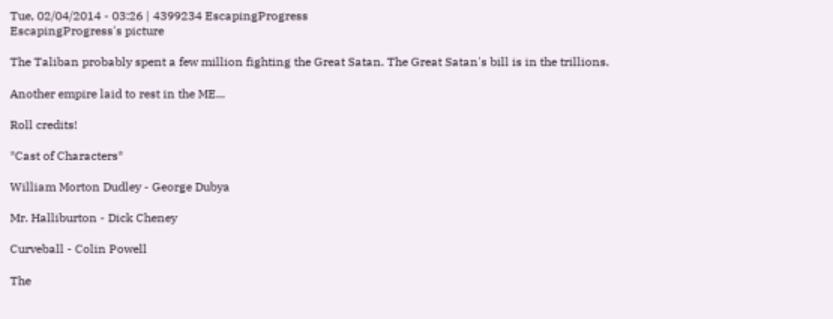Tue, 02/04/2014 - 03:26 | 4399234 EscapingProgress
EscapingProgress's picture

The Taliban probably spent a few million fighting the Great Satan. The Great Satan's bill is in the trillions.

Another empire laid to rest in the ME...

Roll credits!

*Cast of Characters*

William Morton Dudley - George Dubya

Mr. Halliburton - Dick Cheney

Curveball - Colin Powell

The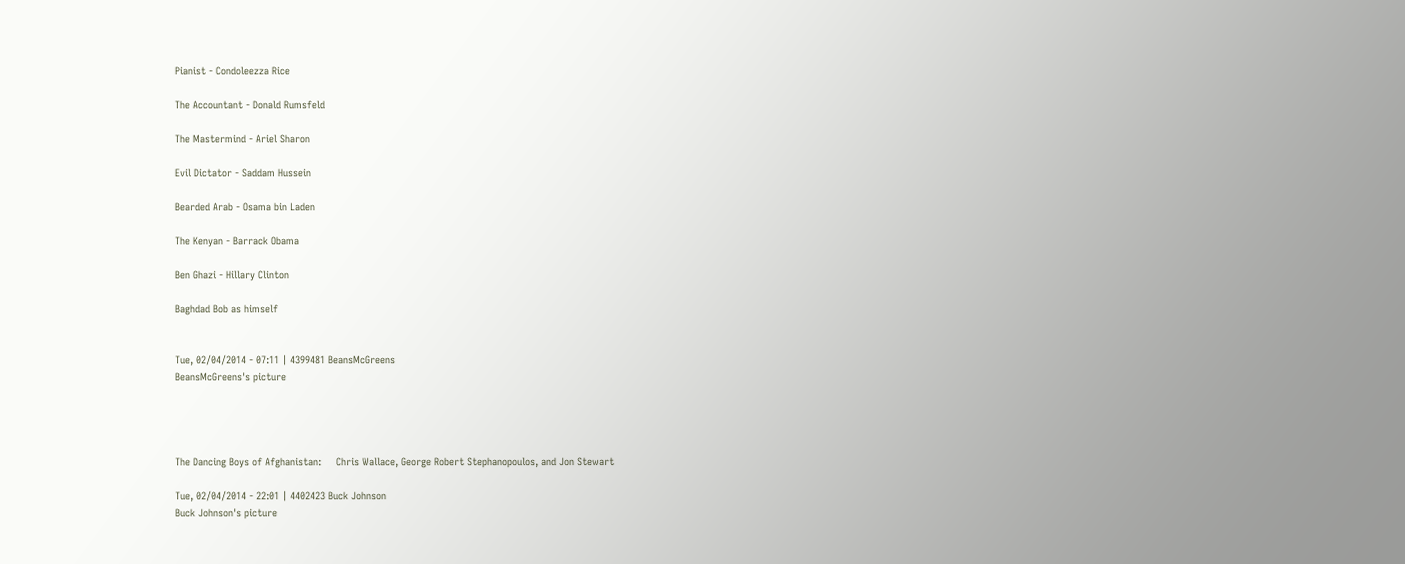Pianist - Condoleezza Rice

The Accountant - Donald Rumsfeld

The Mastermind - Ariel Sharon

Evil Dictator - Saddam Hussein

Bearded Arab - Osama bin Laden

The Kenyan - Barrack Obama

Ben Ghazi - Hillary Clinton

Baghdad Bob as himself


Tue, 02/04/2014 - 07:11 | 4399481 BeansMcGreens
BeansMcGreens's picture




The Dancing Boys of Afghanistan:     Chris Wallace, George Robert Stephanopoulos, and Jon Stewart

Tue, 02/04/2014 - 22:01 | 4402423 Buck Johnson
Buck Johnson's picture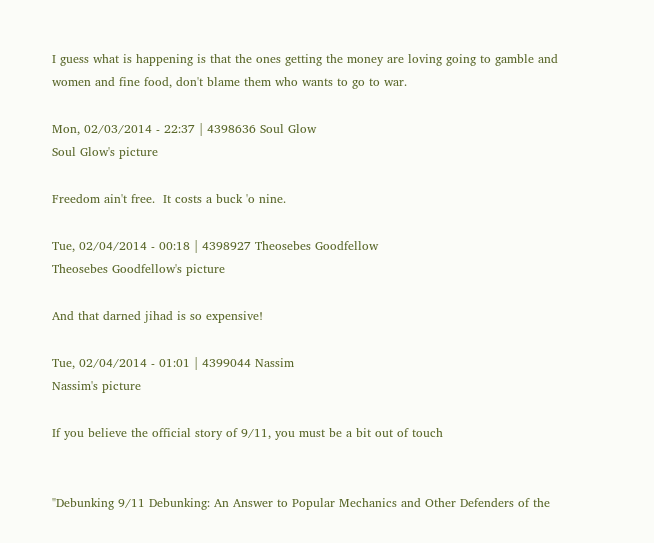I guess what is happening is that the ones getting the money are loving going to gamble and women and fine food, don't blame them who wants to go to war.

Mon, 02/03/2014 - 22:37 | 4398636 Soul Glow
Soul Glow's picture

Freedom ain't free.  It costs a buck 'o nine.

Tue, 02/04/2014 - 00:18 | 4398927 Theosebes Goodfellow
Theosebes Goodfellow's picture

And that darned jihad is so expensive!

Tue, 02/04/2014 - 01:01 | 4399044 Nassim
Nassim's picture

If you believe the official story of 9/11, you must be a bit out of touch


"Debunking 9/11 Debunking: An Answer to Popular Mechanics and Other Defenders of the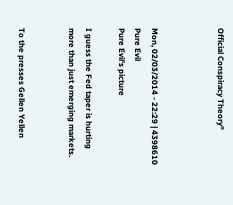Official Conspiracy Theory"



Mon, 02/03/2014 - 22:29 | 4398610 Pure Evil
Pure Evil's picture

I guess the Fed taper is hurting more than just emerging markets.


To the presses Gellen Yellen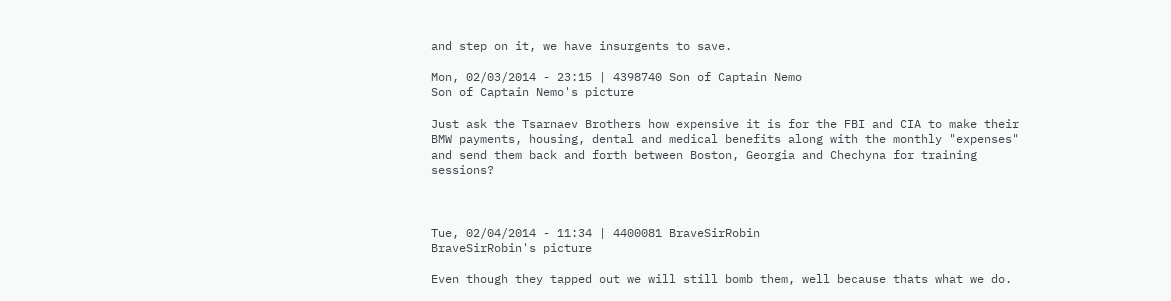and step on it, we have insurgents to save.

Mon, 02/03/2014 - 23:15 | 4398740 Son of Captain Nemo
Son of Captain Nemo's picture

Just ask the Tsarnaev Brothers how expensive it is for the FBI and CIA to make their BMW payments, housing, dental and medical benefits along with the monthly "expenses" and send them back and forth between Boston, Georgia and Chechyna for training sessions?



Tue, 02/04/2014 - 11:34 | 4400081 BraveSirRobin
BraveSirRobin's picture

Even though they tapped out we will still bomb them, well because thats what we do.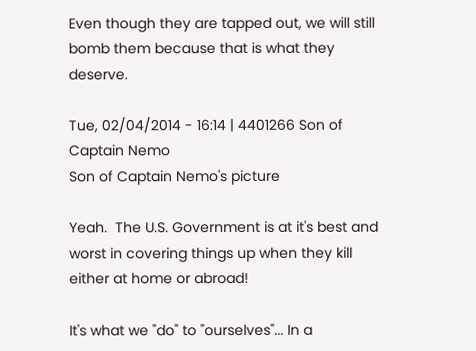Even though they are tapped out, we will still bomb them because that is what they deserve.

Tue, 02/04/2014 - 16:14 | 4401266 Son of Captain Nemo
Son of Captain Nemo's picture

Yeah.  The U.S. Government is at it's best and worst in covering things up when they kill either at home or abroad!

It's what we "do" to "ourselves"... In a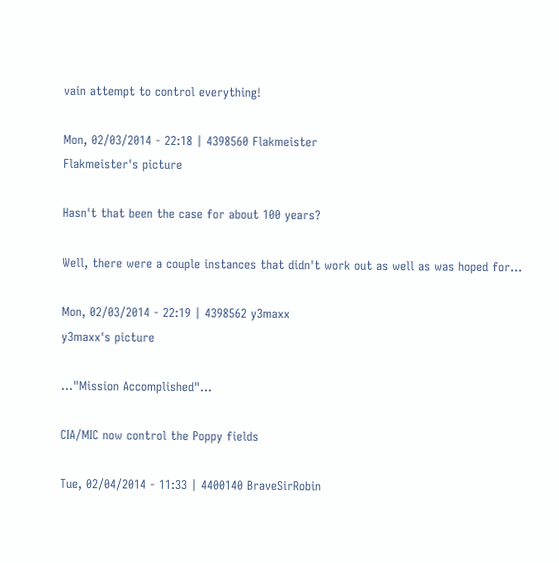vain attempt to control everything!

Mon, 02/03/2014 - 22:18 | 4398560 Flakmeister
Flakmeister's picture

Hasn't that been the case for about 100 years?

Well, there were a couple instances that didn't work out as well as was hoped for...

Mon, 02/03/2014 - 22:19 | 4398562 y3maxx
y3maxx's picture

..."Mission Accomplished"...

CIA/MIC now control the Poppy fields

Tue, 02/04/2014 - 11:33 | 4400140 BraveSirRobin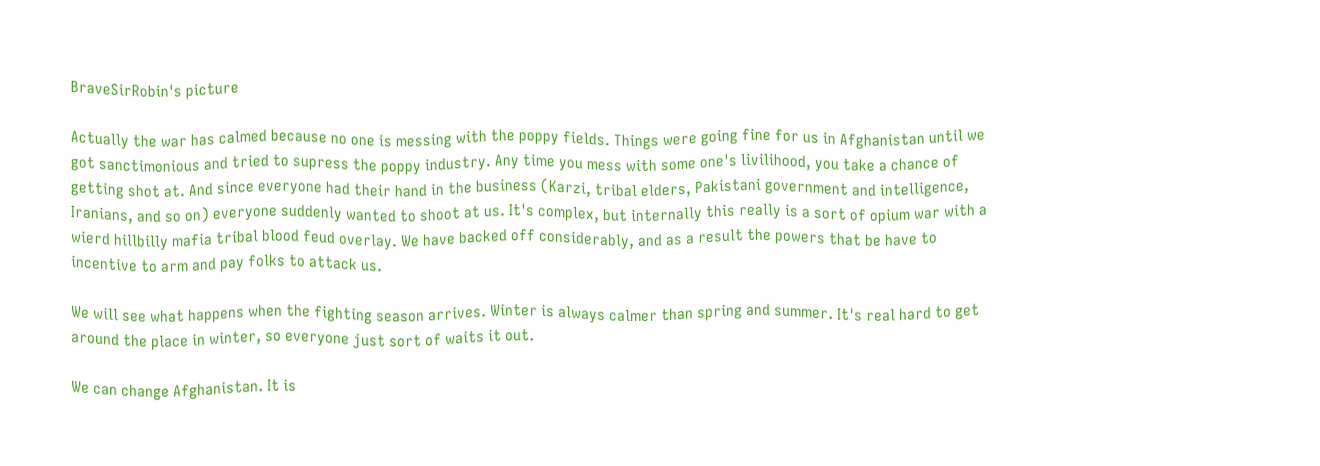BraveSirRobin's picture

Actually the war has calmed because no one is messing with the poppy fields. Things were going fine for us in Afghanistan until we got sanctimonious and tried to supress the poppy industry. Any time you mess with some one's livilihood, you take a chance of getting shot at. And since everyone had their hand in the business (Karzi, tribal elders, Pakistani government and intelligence, Iranians, and so on) everyone suddenly wanted to shoot at us. It's complex, but internally this really is a sort of opium war with a wierd hillbilly mafia tribal blood feud overlay. We have backed off considerably, and as a result the powers that be have to incentive to arm and pay folks to attack us.

We will see what happens when the fighting season arrives. Winter is always calmer than spring and summer. It's real hard to get around the place in winter, so everyone just sort of waits it out.

We can change Afghanistan. It is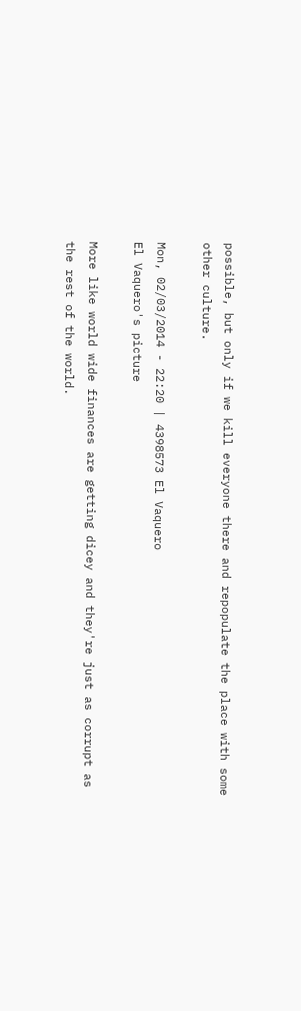possible, but only if we kill everyone there and repopulate the place with some other culture.

Mon, 02/03/2014 - 22:20 | 4398573 El Vaquero
El Vaquero's picture

More like world wide finances are getting dicey and they're just as corrupt as the rest of the world.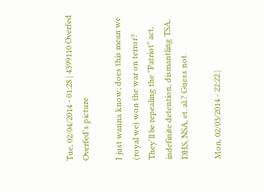Tue, 02/04/2014 - 01:28 | 4399110 Overfed
Overfed's picture

I just wanna know; does this mean we (royal we) won the war on terror? They'll be repealing the "Patriot" act, indefinite detention, dismantling TSA, DHS, NSA, et. al.? Guess not.

Mon, 02/03/2014 - 22:22 |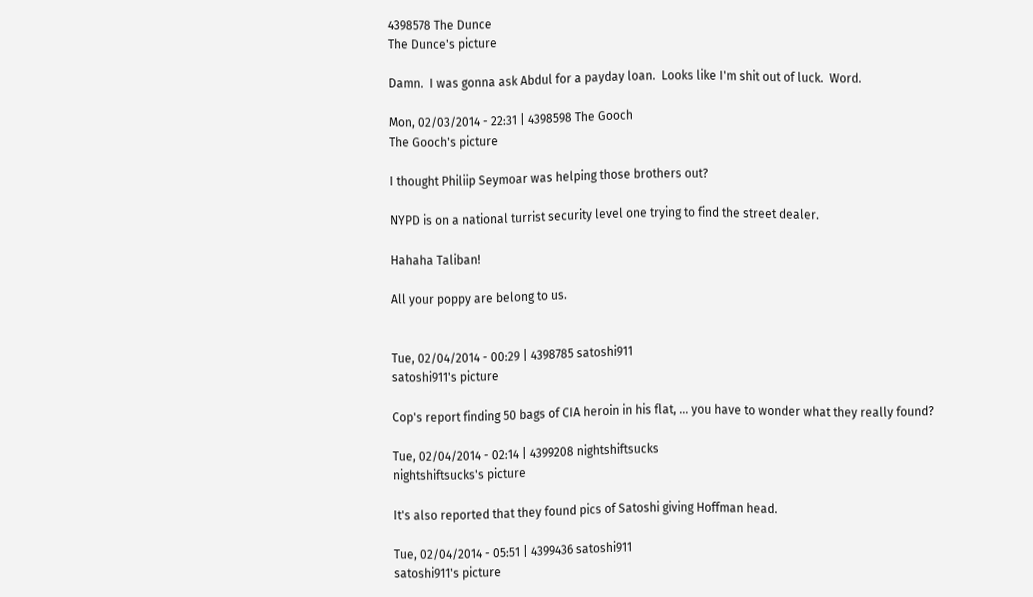4398578 The Dunce
The Dunce's picture

Damn.  I was gonna ask Abdul for a payday loan.  Looks like I'm shit out of luck.  Word.

Mon, 02/03/2014 - 22:31 | 4398598 The Gooch
The Gooch's picture

I thought Philiip Seymoar was helping those brothers out?

NYPD is on a national turrist security level one trying to find the street dealer.

Hahaha Taliban!

All your poppy are belong to us.


Tue, 02/04/2014 - 00:29 | 4398785 satoshi911
satoshi911's picture

Cop's report finding 50 bags of CIA heroin in his flat, ... you have to wonder what they really found?

Tue, 02/04/2014 - 02:14 | 4399208 nightshiftsucks
nightshiftsucks's picture

It's also reported that they found pics of Satoshi giving Hoffman head.

Tue, 02/04/2014 - 05:51 | 4399436 satoshi911
satoshi911's picture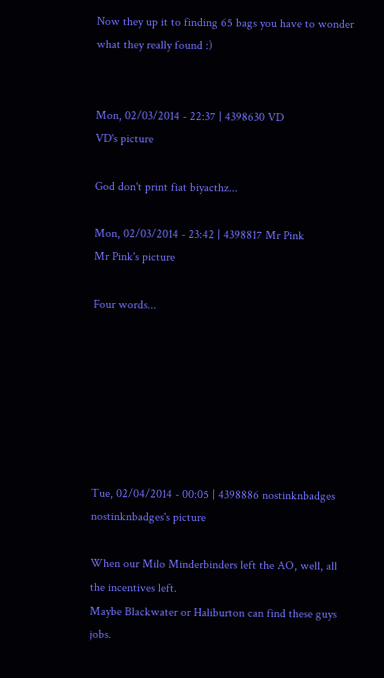Now they up it to finding 65 bags you have to wonder what they really found :)


Mon, 02/03/2014 - 22:37 | 4398630 VD
VD's picture

God don't print fiat biyacthz...

Mon, 02/03/2014 - 23:42 | 4398817 Mr Pink
Mr Pink's picture

Four words...







Tue, 02/04/2014 - 00:05 | 4398886 nostinknbadges
nostinknbadges's picture

When our Milo Minderbinders left the AO, well, all the incentives left.
Maybe Blackwater or Haliburton can find these guys jobs.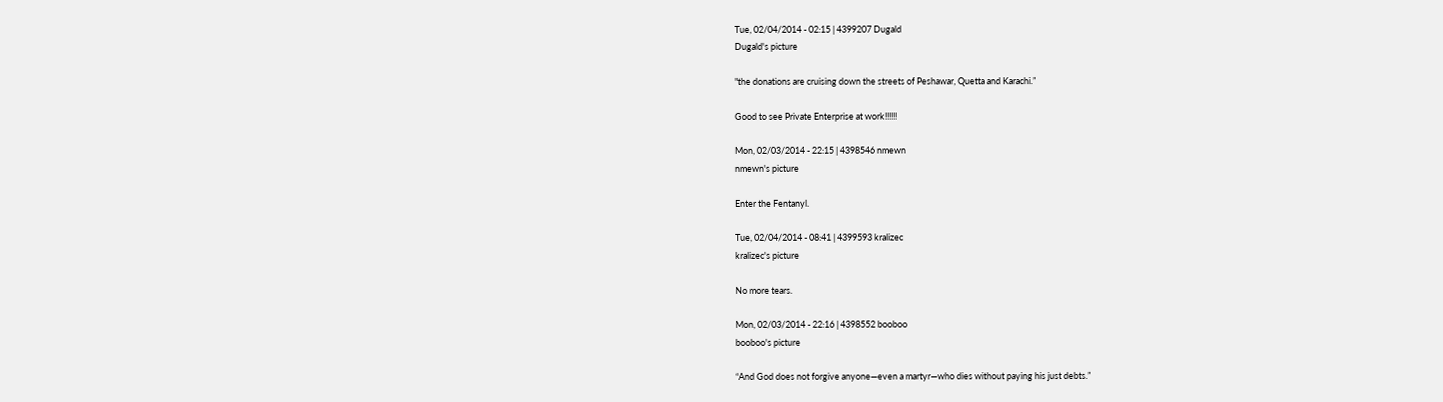Tue, 02/04/2014 - 02:15 | 4399207 Dugald
Dugald's picture

"the donations are cruising down the streets of Peshawar, Quetta and Karachi.”

Good to see Private Enterprise at work!!!!!!

Mon, 02/03/2014 - 22:15 | 4398546 nmewn
nmewn's picture

Enter the Fentanyl.

Tue, 02/04/2014 - 08:41 | 4399593 kralizec
kralizec's picture

No more tears.

Mon, 02/03/2014 - 22:16 | 4398552 booboo
booboo's picture

“And God does not forgive anyone—even a martyr—who dies without paying his just debts.”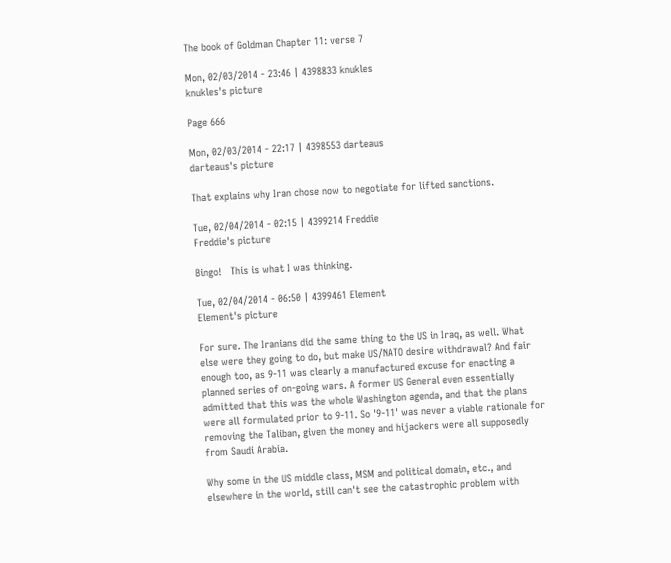The book of Goldman Chapter 11: verse 7

Mon, 02/03/2014 - 23:46 | 4398833 knukles
knukles's picture

Page 666

Mon, 02/03/2014 - 22:17 | 4398553 darteaus
darteaus's picture

That explains why Iran chose now to negotiate for lifted sanctions.

Tue, 02/04/2014 - 02:15 | 4399214 Freddie
Freddie's picture

Bingo!   This is what I was thinking.

Tue, 02/04/2014 - 06:50 | 4399461 Element
Element's picture

For sure. The Iranians did the same thing to the US in Iraq, as well. What else were they going to do, but make US/NATO desire withdrawal? And fair enough too, as 9-11 was clearly a manufactured excuse for enacting a planned series of on-going wars. A former US General even essentially admitted that this was the whole Washington agenda, and that the plans were all formulated prior to 9-11. So '9-11' was never a viable rationale for removing the Taliban, given the money and hijackers were all supposedly from Saudi Arabia.

Why some in the US middle class, MSM and political domain, etc., and elsewhere in the world, still can't see the catastrophic problem with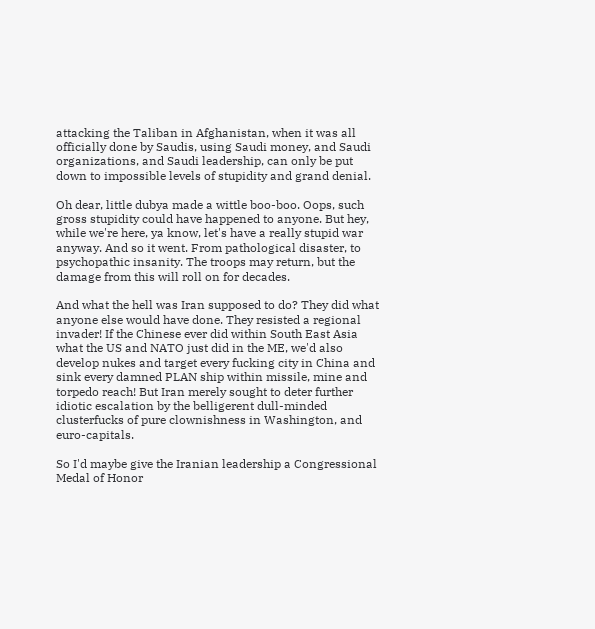attacking the Taliban in Afghanistan, when it was all officially done by Saudis, using Saudi money, and Saudi organizations, and Saudi leadership, can only be put down to impossible levels of stupidity and grand denial.

Oh dear, little dubya made a wittle boo-boo. Oops, such gross stupidity could have happened to anyone. But hey, while we're here, ya know, let's have a really stupid war anyway. And so it went. From pathological disaster, to psychopathic insanity. The troops may return, but the damage from this will roll on for decades.

And what the hell was Iran supposed to do? They did what anyone else would have done. They resisted a regional invader! If the Chinese ever did within South East Asia what the US and NATO just did in the ME, we'd also develop nukes and target every fucking city in China and sink every damned PLAN ship within missile, mine and torpedo reach! But Iran merely sought to deter further idiotic escalation by the belligerent dull-minded clusterfucks of pure clownishness in Washington, and euro-capitals.

So I'd maybe give the Iranian leadership a Congressional Medal of Honor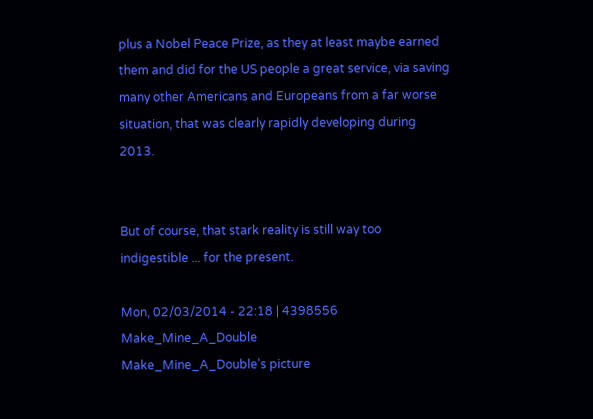plus a Nobel Peace Prize, as they at least maybe earned them and did for the US people a great service, via saving many other Americans and Europeans from a far worse situation, that was clearly rapidly developing during 2013.


But of course, that stark reality is still way too indigestible ... for the present.

Mon, 02/03/2014 - 22:18 | 4398556 Make_Mine_A_Double
Make_Mine_A_Double's picture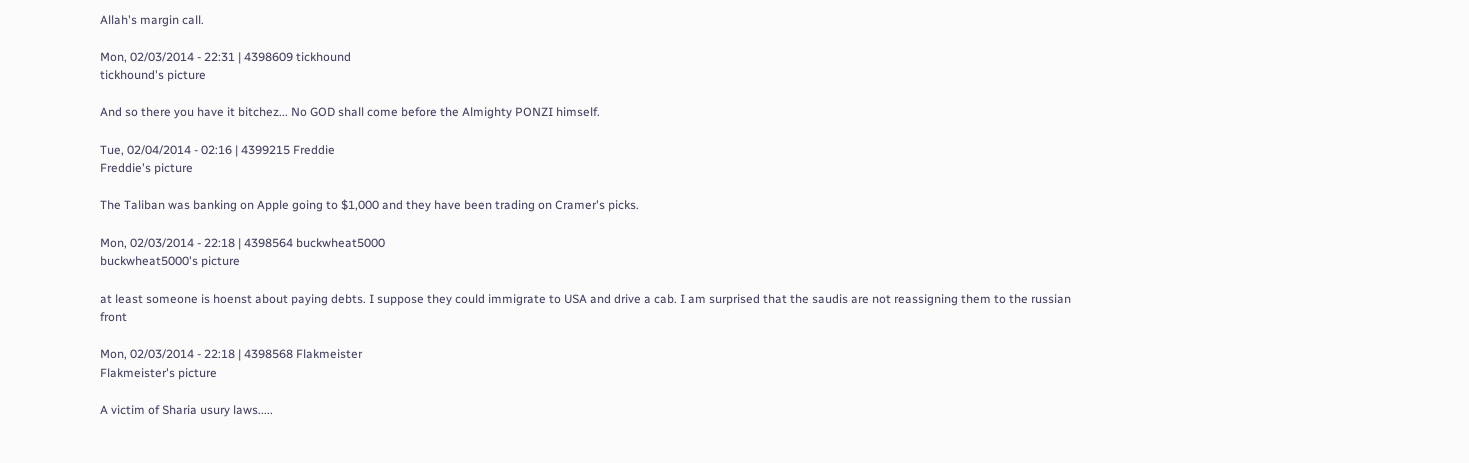Allah's margin call.

Mon, 02/03/2014 - 22:31 | 4398609 tickhound
tickhound's picture

And so there you have it bitchez... No GOD shall come before the Almighty PONZI himself.

Tue, 02/04/2014 - 02:16 | 4399215 Freddie
Freddie's picture

The Taliban was banking on Apple going to $1,000 and they have been trading on Cramer's picks.

Mon, 02/03/2014 - 22:18 | 4398564 buckwheat5000
buckwheat5000's picture

at least someone is hoenst about paying debts. I suppose they could immigrate to USA and drive a cab. I am surprised that the saudis are not reassigning them to the russian front

Mon, 02/03/2014 - 22:18 | 4398568 Flakmeister
Flakmeister's picture

A victim of Sharia usury laws.....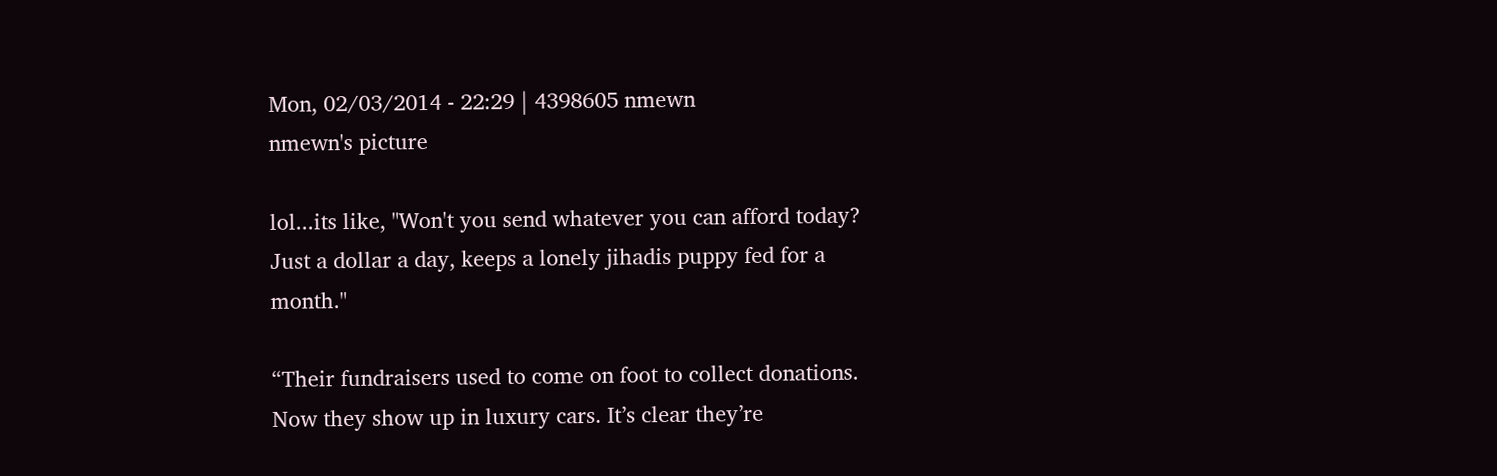Mon, 02/03/2014 - 22:29 | 4398605 nmewn
nmewn's picture

lol...its like, "Won't you send whatever you can afford today? Just a dollar a day, keeps a lonely jihadis puppy fed for a month."

“Their fundraisers used to come on foot to collect donations. Now they show up in luxury cars. It’s clear they’re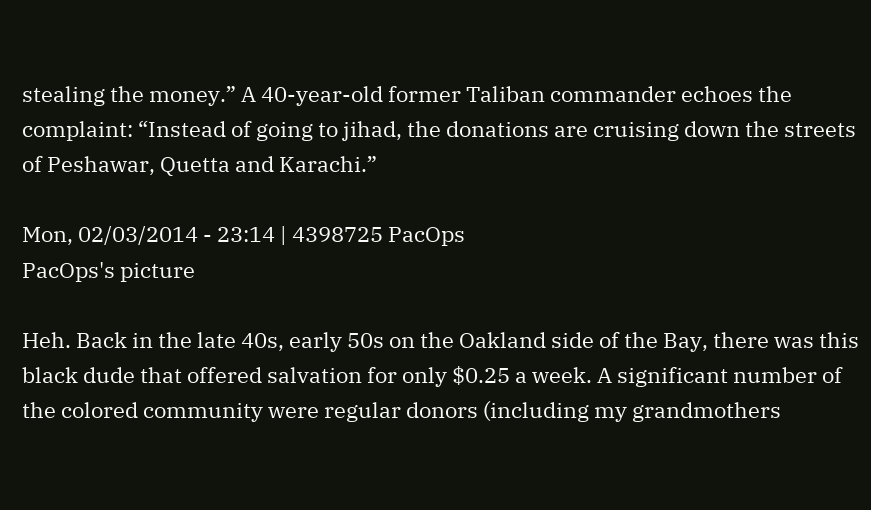stealing the money.” A 40-year-old former Taliban commander echoes the complaint: “Instead of going to jihad, the donations are cruising down the streets of Peshawar, Quetta and Karachi.”

Mon, 02/03/2014 - 23:14 | 4398725 PacOps
PacOps's picture

Heh. Back in the late 40s, early 50s on the Oakland side of the Bay, there was this black dude that offered salvation for only $0.25 a week. A significant number of the colored community were regular donors (including my grandmothers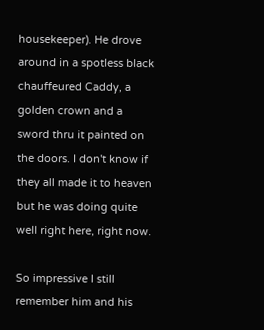housekeeper). He drove around in a spotless black chauffeured Caddy, a golden crown and a sword thru it painted on the doors. I don't know if they all made it to heaven but he was doing quite well right here, right now.

So impressive I still remember him and his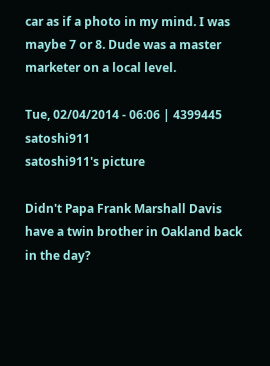car as if a photo in my mind. I was maybe 7 or 8. Dude was a master marketer on a local level.

Tue, 02/04/2014 - 06:06 | 4399445 satoshi911
satoshi911's picture

Didn't Papa Frank Marshall Davis have a twin brother in Oakland back in the day?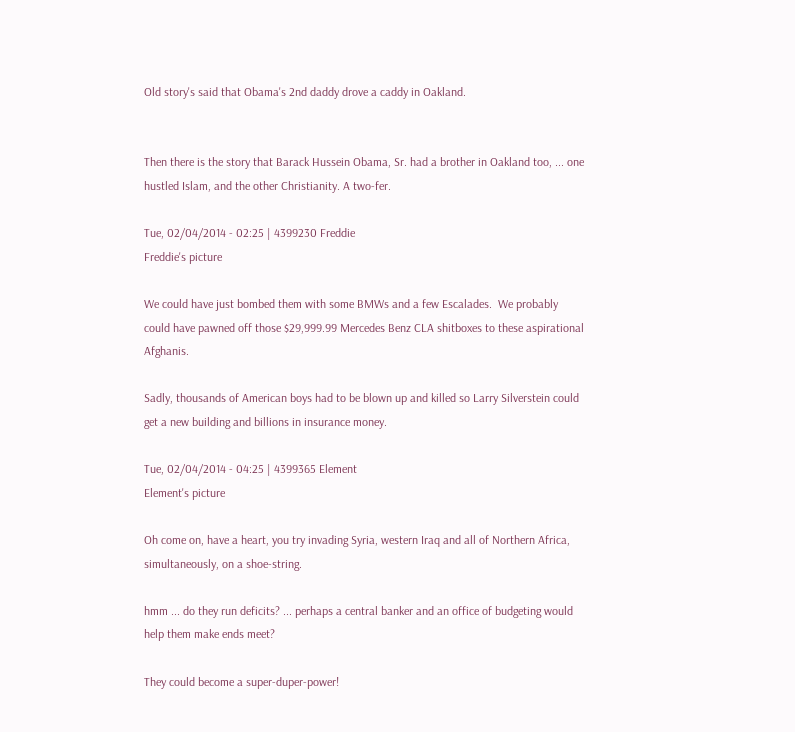Old story's said that Obama's 2nd daddy drove a caddy in Oakland.


Then there is the story that Barack Hussein Obama, Sr. had a brother in Oakland too, ... one hustled Islam, and the other Christianity. A two-fer.

Tue, 02/04/2014 - 02:25 | 4399230 Freddie
Freddie's picture

We could have just bombed them with some BMWs and a few Escalades.  We probably could have pawned off those $29,999.99 Mercedes Benz CLA shitboxes to these aspirational Afghanis.

Sadly, thousands of American boys had to be blown up and killed so Larry Silverstein could get a new building and billions in insurance money.

Tue, 02/04/2014 - 04:25 | 4399365 Element
Element's picture

Oh come on, have a heart, you try invading Syria, western Iraq and all of Northern Africa, simultaneously, on a shoe-string.

hmm ... do they run deficits? ... perhaps a central banker and an office of budgeting would help them make ends meet?

They could become a super-duper-power!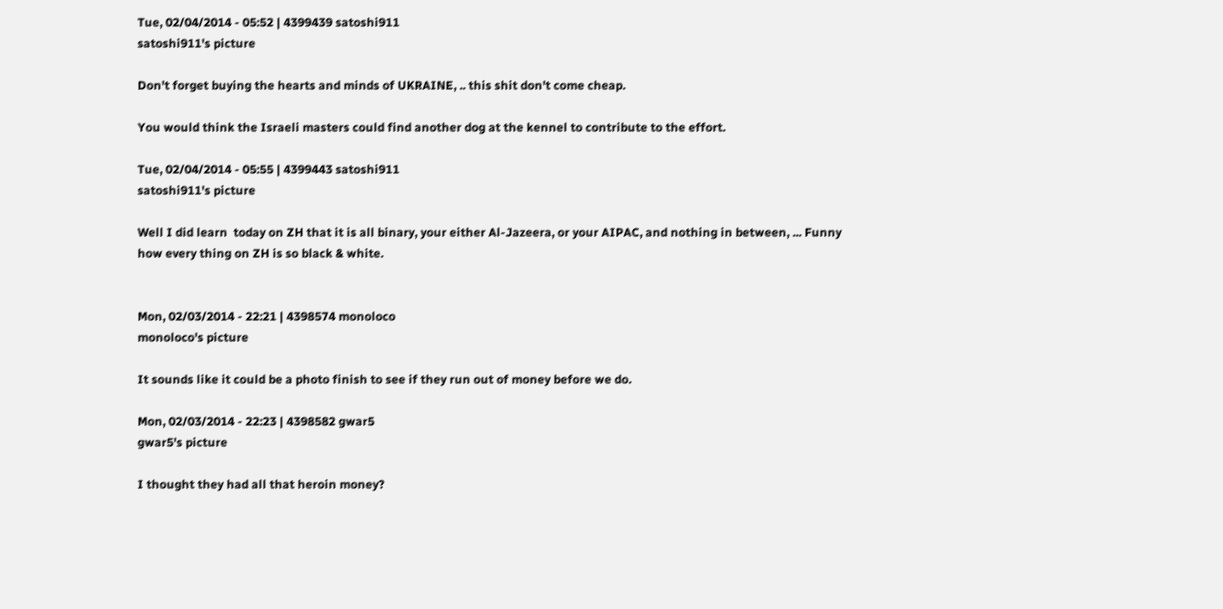Tue, 02/04/2014 - 05:52 | 4399439 satoshi911
satoshi911's picture

Don't forget buying the hearts and minds of UKRAINE, .. this shit don't come cheap.

You would think the Israeli masters could find another dog at the kennel to contribute to the effort.

Tue, 02/04/2014 - 05:55 | 4399443 satoshi911
satoshi911's picture

Well I did learn  today on ZH that it is all binary, your either Al-Jazeera, or your AIPAC, and nothing in between, ... Funny how every thing on ZH is so black & white.


Mon, 02/03/2014 - 22:21 | 4398574 monoloco
monoloco's picture

It sounds like it could be a photo finish to see if they run out of money before we do.

Mon, 02/03/2014 - 22:23 | 4398582 gwar5
gwar5's picture

I thought they had all that heroin money?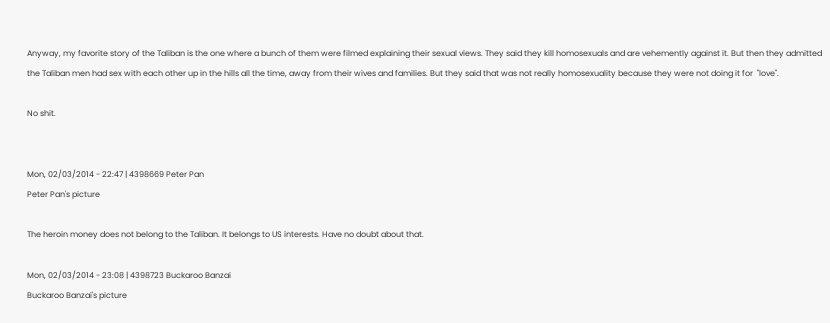Anyway, my favorite story of the Taliban is the one where a bunch of them were filmed explaining their sexual views. They said they kill homosexuals and are vehemently against it. But then they admitted the Taliban men had sex with each other up in the hills all the time, away from their wives and families. But they said that was not really homosexuality because they were not doing it for  "love".

No shit.


Mon, 02/03/2014 - 22:47 | 4398669 Peter Pan
Peter Pan's picture

The heroin money does not belong to the Taliban. It belongs to US interests. Have no doubt about that.

Mon, 02/03/2014 - 23:08 | 4398723 Buckaroo Banzai
Buckaroo Banzai's picture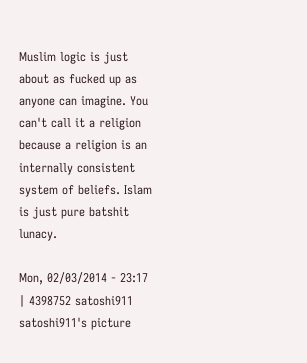Muslim logic is just about as fucked up as anyone can imagine. You can't call it a religion because a religion is an internally consistent system of beliefs. Islam is just pure batshit lunacy.

Mon, 02/03/2014 - 23:17 | 4398752 satoshi911
satoshi911's picture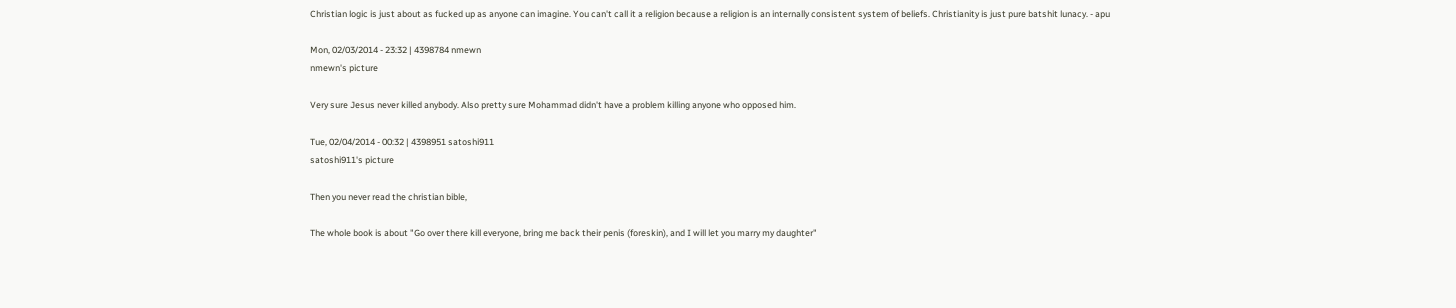Christian logic is just about as fucked up as anyone can imagine. You can't call it a religion because a religion is an internally consistent system of beliefs. Christianity is just pure batshit lunacy. - apu

Mon, 02/03/2014 - 23:32 | 4398784 nmewn
nmewn's picture

Very sure Jesus never killed anybody. Also pretty sure Mohammad didn't have a problem killing anyone who opposed him.

Tue, 02/04/2014 - 00:32 | 4398951 satoshi911
satoshi911's picture

Then you never read the christian bible,

The whole book is about "Go over there kill everyone, bring me back their penis (foreskin), and I will let you marry my daughter"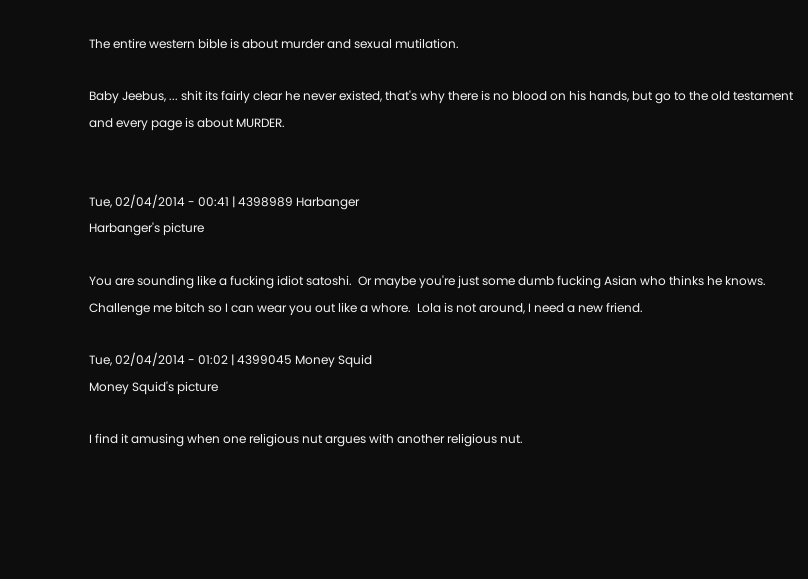The entire western bible is about murder and sexual mutilation.

Baby Jeebus, ... shit its fairly clear he never existed, that's why there is no blood on his hands, but go to the old testament and every page is about MURDER.


Tue, 02/04/2014 - 00:41 | 4398989 Harbanger
Harbanger's picture

You are sounding like a fucking idiot satoshi.  Or maybe you're just some dumb fucking Asian who thinks he knows.  Challenge me bitch so I can wear you out like a whore.  Lola is not around, I need a new friend.

Tue, 02/04/2014 - 01:02 | 4399045 Money Squid
Money Squid's picture

I find it amusing when one religious nut argues with another religious nut.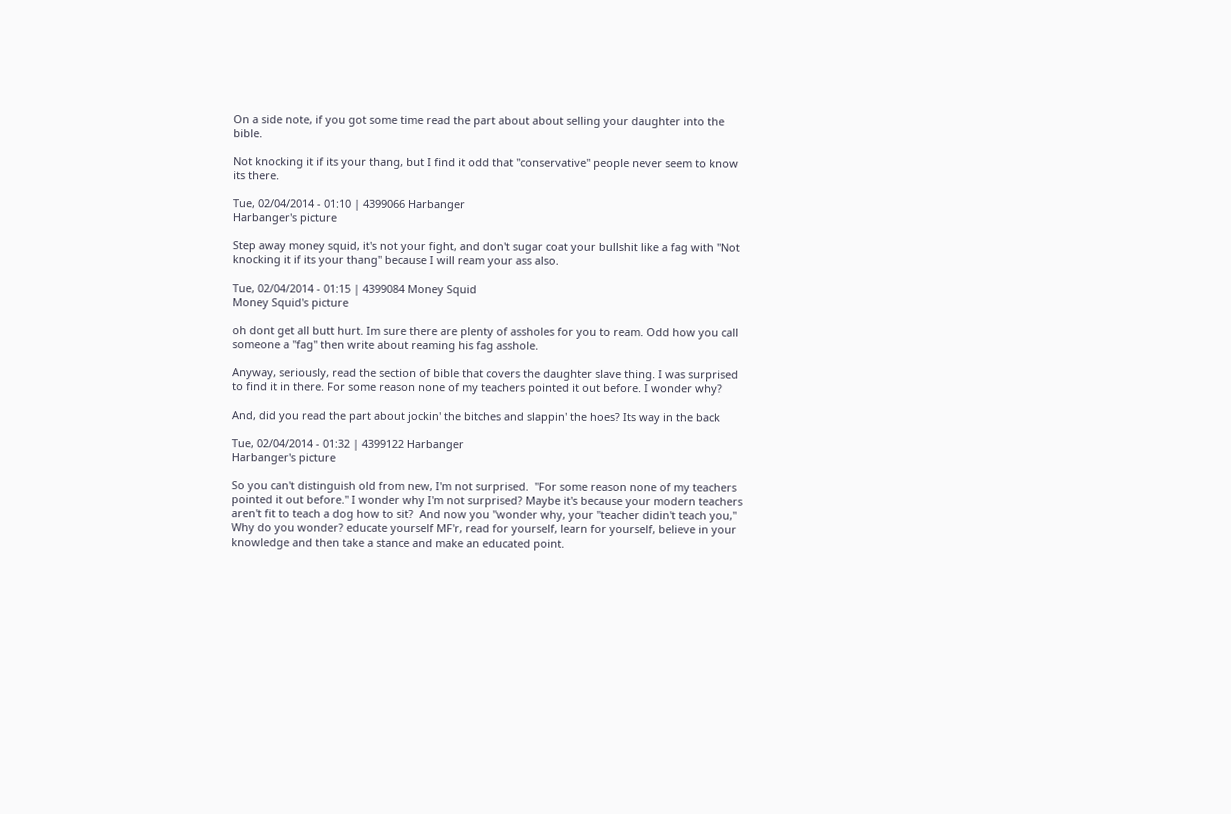On a side note, if you got some time read the part about about selling your daughter into the bible.

Not knocking it if its your thang, but I find it odd that "conservative" people never seem to know its there.

Tue, 02/04/2014 - 01:10 | 4399066 Harbanger
Harbanger's picture

Step away money squid, it's not your fight, and don't sugar coat your bullshit like a fag with "Not knocking it if its your thang" because I will ream your ass also.

Tue, 02/04/2014 - 01:15 | 4399084 Money Squid
Money Squid's picture

oh dont get all butt hurt. Im sure there are plenty of assholes for you to ream. Odd how you call someone a "fag" then write about reaming his fag asshole.

Anyway, seriously, read the section of bible that covers the daughter slave thing. I was surprised to find it in there. For some reason none of my teachers pointed it out before. I wonder why?

And, did you read the part about jockin' the bitches and slappin' the hoes? Its way in the back

Tue, 02/04/2014 - 01:32 | 4399122 Harbanger
Harbanger's picture

So you can't distinguish old from new, I'm not surprised.  "For some reason none of my teachers pointed it out before." I wonder why I'm not surprised? Maybe it's because your modern teachers aren't fit to teach a dog how to sit?  And now you "wonder why, your "teacher didin't teach you," Why do you wonder? educate yourself MF'r, read for yourself, learn for yourself, believe in your knowledge and then take a stance and make an educated point.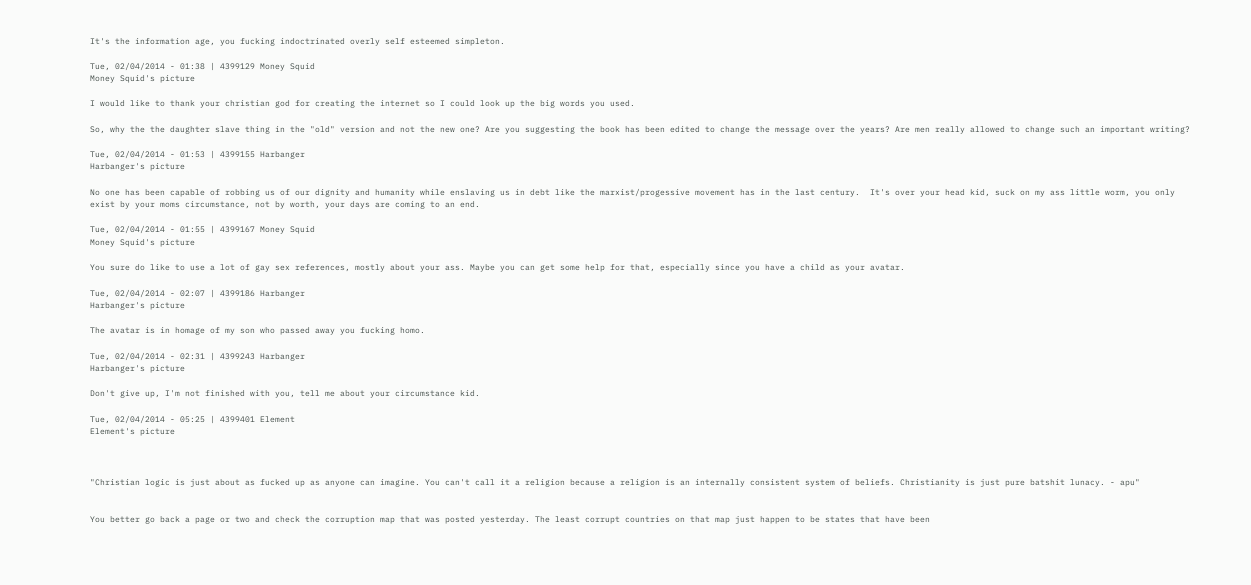It's the information age, you fucking indoctrinated overly self esteemed simpleton.

Tue, 02/04/2014 - 01:38 | 4399129 Money Squid
Money Squid's picture

I would like to thank your christian god for creating the internet so I could look up the big words you used.

So, why the the daughter slave thing in the "old" version and not the new one? Are you suggesting the book has been edited to change the message over the years? Are men really allowed to change such an important writing?

Tue, 02/04/2014 - 01:53 | 4399155 Harbanger
Harbanger's picture

No one has been capable of robbing us of our dignity and humanity while enslaving us in debt like the marxist/progessive movement has in the last century.  It's over your head kid, suck on my ass little worm, you only exist by your moms circumstance, not by worth, your days are coming to an end.

Tue, 02/04/2014 - 01:55 | 4399167 Money Squid
Money Squid's picture

You sure do like to use a lot of gay sex references, mostly about your ass. Maybe you can get some help for that, especially since you have a child as your avatar.

Tue, 02/04/2014 - 02:07 | 4399186 Harbanger
Harbanger's picture

The avatar is in homage of my son who passed away you fucking homo.

Tue, 02/04/2014 - 02:31 | 4399243 Harbanger
Harbanger's picture

Don't give up, I'm not finished with you, tell me about your circumstance kid.

Tue, 02/04/2014 - 05:25 | 4399401 Element
Element's picture



"Christian logic is just about as fucked up as anyone can imagine. You can't call it a religion because a religion is an internally consistent system of beliefs. Christianity is just pure batshit lunacy. - apu"


You better go back a page or two and check the corruption map that was posted yesterday. The least corrupt countries on that map just happen to be states that have been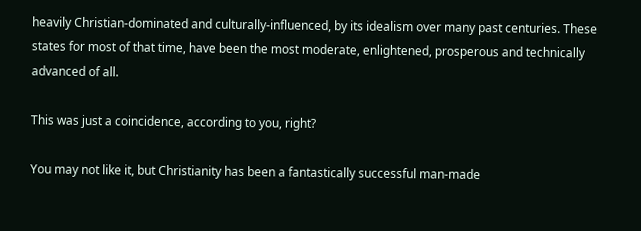heavily Christian-dominated and culturally-influenced, by its idealism over many past centuries. These states for most of that time, have been the most moderate, enlightened, prosperous and technically advanced of all.

This was just a coincidence, according to you, right?

You may not like it, but Christianity has been a fantastically successful man-made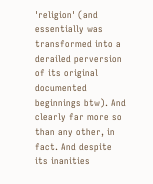'religion' (and essentially was transformed into a derailed perversion of its original documented beginnings btw). And clearly far more so than any other, in fact. And despite its inanities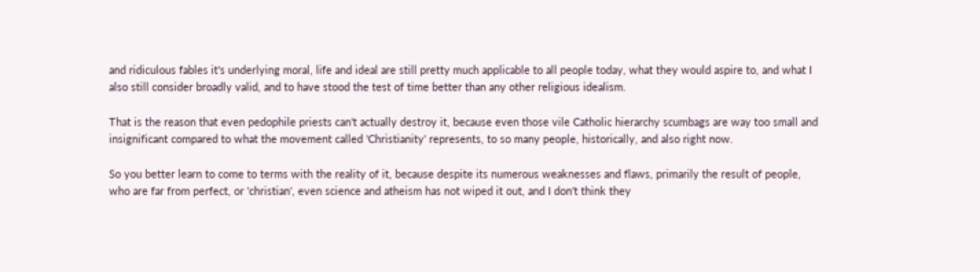and ridiculous fables it's underlying moral, life and ideal are still pretty much applicable to all people today, what they would aspire to, and what I also still consider broadly valid, and to have stood the test of time better than any other religious idealism.

That is the reason that even pedophile priests can't actually destroy it, because even those vile Catholic hierarchy scumbags are way too small and insignificant compared to what the movement called 'Christianity' represents, to so many people, historically, and also right now.

So you better learn to come to terms with the reality of it, because despite its numerous weaknesses and flaws, primarily the result of people, who are far from perfect, or 'christian', even science and atheism has not wiped it out, and I don't think they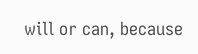will or can, because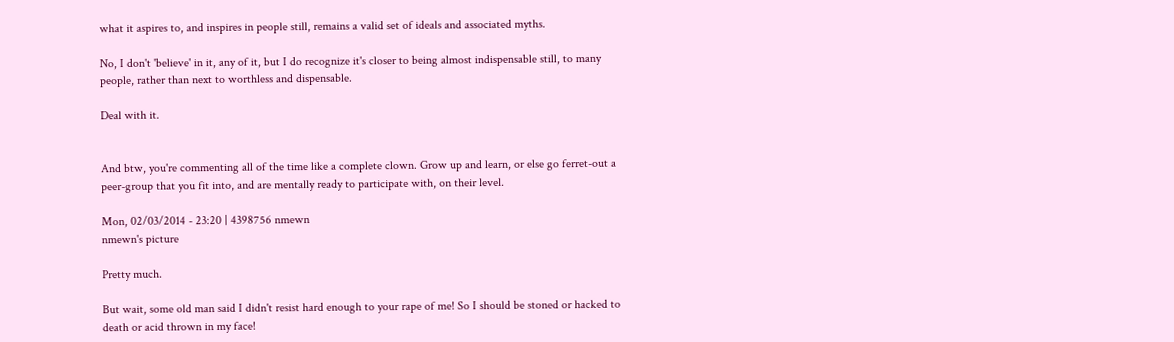what it aspires to, and inspires in people still, remains a valid set of ideals and associated myths.

No, I don't 'believe' in it, any of it, but I do recognize it's closer to being almost indispensable still, to many people, rather than next to worthless and dispensable.

Deal with it.


And btw, you're commenting all of the time like a complete clown. Grow up and learn, or else go ferret-out a peer-group that you fit into, and are mentally ready to participate with, on their level.

Mon, 02/03/2014 - 23:20 | 4398756 nmewn
nmewn's picture

Pretty much.

But wait, some old man said I didn't resist hard enough to your rape of me! So I should be stoned or hacked to death or acid thrown in my face!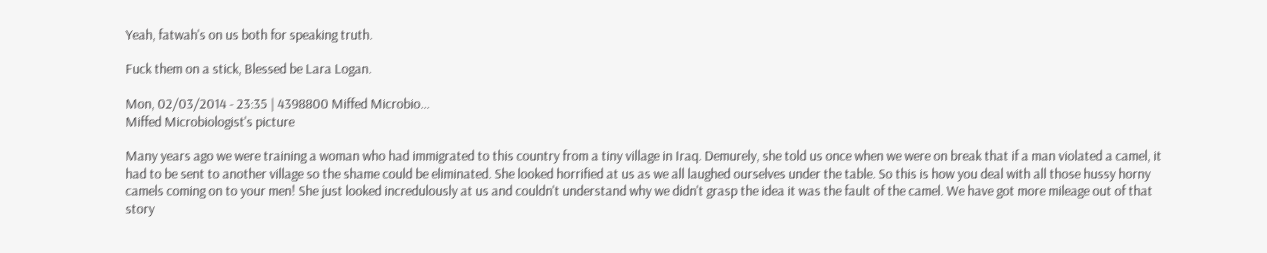Yeah, fatwah's on us both for speaking truth.

Fuck them on a stick, Blessed be Lara Logan.

Mon, 02/03/2014 - 23:35 | 4398800 Miffed Microbio...
Miffed Microbiologist's picture

Many years ago we were training a woman who had immigrated to this country from a tiny village in Iraq. Demurely, she told us once when we were on break that if a man violated a camel, it had to be sent to another village so the shame could be eliminated. She looked horrified at us as we all laughed ourselves under the table. So this is how you deal with all those hussy horny camels coming on to your men! She just looked incredulously at us and couldn't understand why we didn't grasp the idea it was the fault of the camel. We have got more mileage out of that story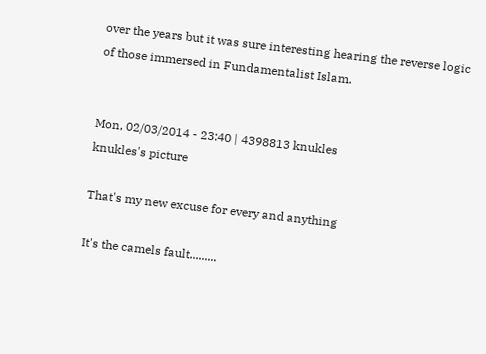over the years but it was sure interesting hearing the reverse logic of those immersed in Fundamentalist Islam.


Mon, 02/03/2014 - 23:40 | 4398813 knukles
knukles's picture

That's my new excuse for every and anything

It's the camels fault.........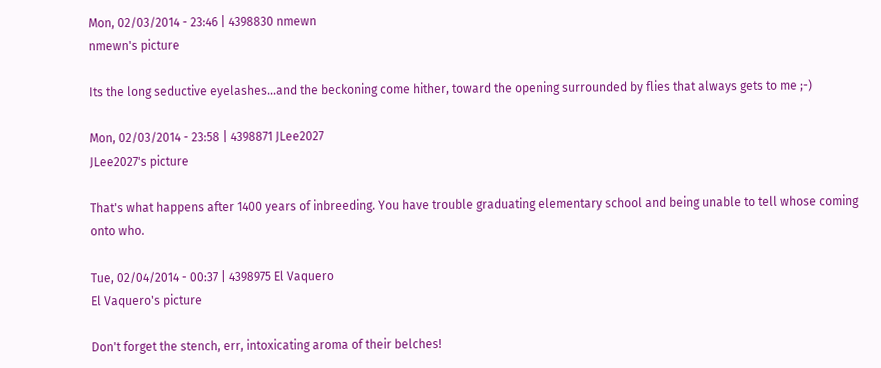Mon, 02/03/2014 - 23:46 | 4398830 nmewn
nmewn's picture

Its the long seductive eyelashes...and the beckoning come hither, toward the opening surrounded by flies that always gets to me ;-)

Mon, 02/03/2014 - 23:58 | 4398871 JLee2027
JLee2027's picture

That's what happens after 1400 years of inbreeding. You have trouble graduating elementary school and being unable to tell whose coming onto who.

Tue, 02/04/2014 - 00:37 | 4398975 El Vaquero
El Vaquero's picture

Don't forget the stench, err, intoxicating aroma of their belches!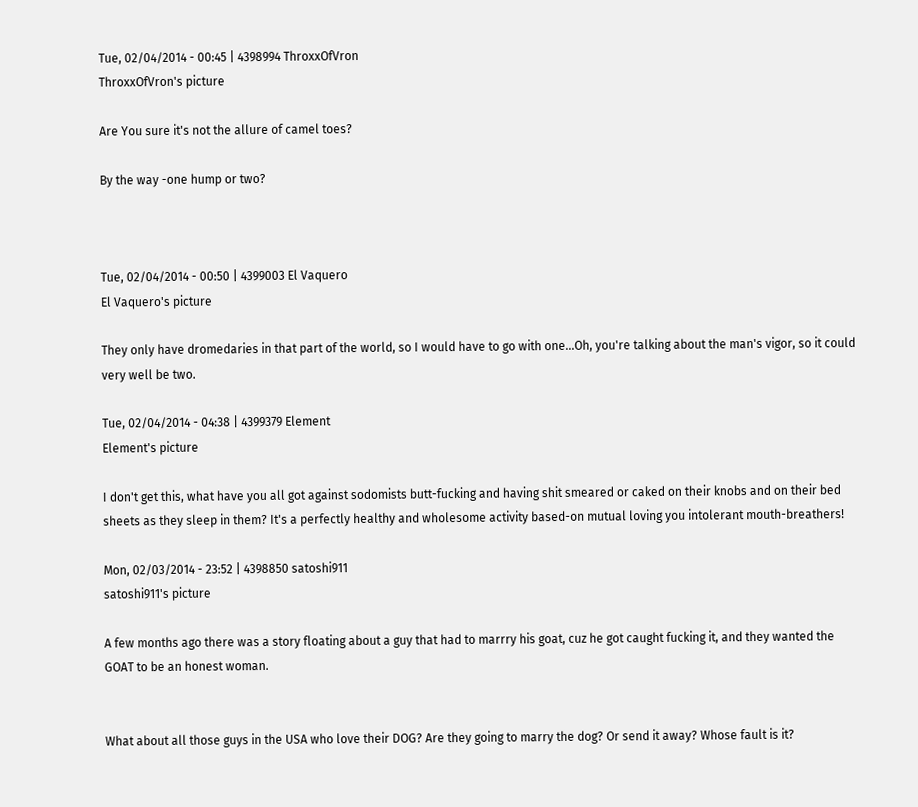Tue, 02/04/2014 - 00:45 | 4398994 ThroxxOfVron
ThroxxOfVron's picture

Are You sure it's not the allure of camel toes?

By the way -one hump or two?



Tue, 02/04/2014 - 00:50 | 4399003 El Vaquero
El Vaquero's picture

They only have dromedaries in that part of the world, so I would have to go with one...Oh, you're talking about the man's vigor, so it could very well be two.

Tue, 02/04/2014 - 04:38 | 4399379 Element
Element's picture

I don't get this, what have you all got against sodomists butt-fucking and having shit smeared or caked on their knobs and on their bed sheets as they sleep in them? It's a perfectly healthy and wholesome activity based-on mutual loving you intolerant mouth-breathers!

Mon, 02/03/2014 - 23:52 | 4398850 satoshi911
satoshi911's picture

A few months ago there was a story floating about a guy that had to marrry his goat, cuz he got caught fucking it, and they wanted the GOAT to be an honest woman.


What about all those guys in the USA who love their DOG? Are they going to marry the dog? Or send it away? Whose fault is it?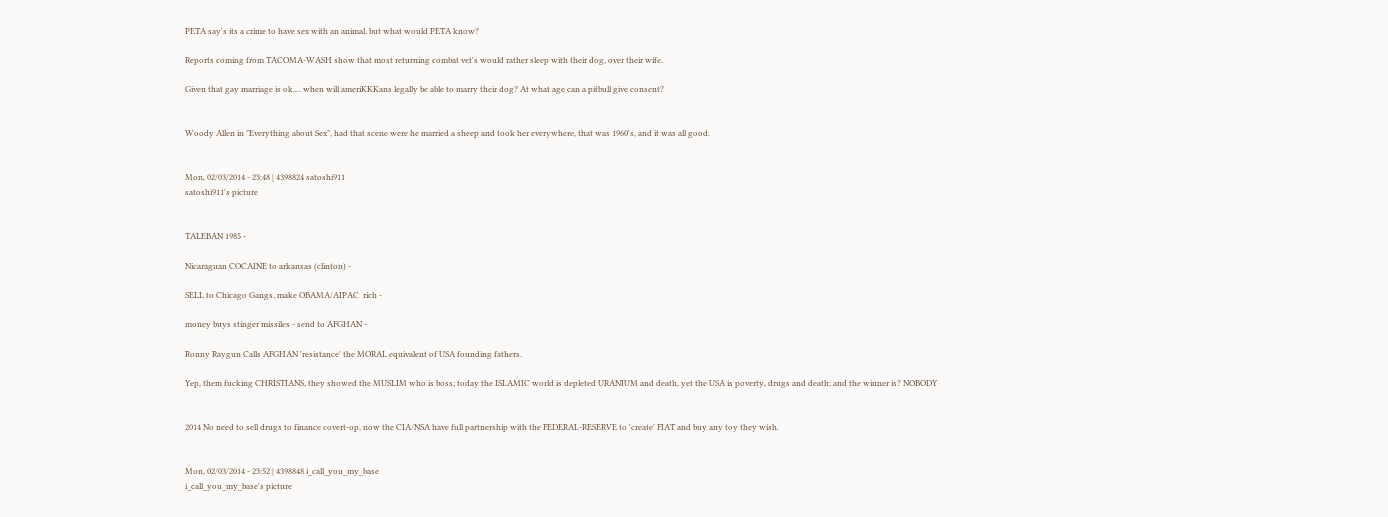PETA say's its a crime to have sex with an animal, but what would PETA know?

Reports coming from TACOMA-WASH show that most returning combat vet's would rather sleep with their dog, over their wife.

Given that gay marriage is ok,... when will ameriKKKans legally be able to marry their dog? At what age can a pitbull give consent?


Woody Allen in "Everything about Sex", had that scene were he married a sheep and took her everywhere, that was 1960's, and it was all good.


Mon, 02/03/2014 - 23:48 | 4398824 satoshi911
satoshi911's picture


TALEBAN 1985 -

Nicaraguan COCAINE to arkansas (clinton) -

SELL to Chicago Gangs, make OBAMA/AIPAC  rich -

money buys stinger missiles - send to AFGHAN -

Ronny Raygun Calls AFGHAN 'resistance' the MORAL equivalent of USA founding fathers.

Yep, them fucking CHRISTIANS, they showed the MUSLIM who is boss; today the ISLAMIC world is depleted URANIUM and death, yet the USA is poverty, drugs and death; and the winner is? NOBODY


2014 No need to sell drugs to finance covert-op, now the CIA/NSA have full partnership with the FEDERAL-RESERVE to 'create' FIAT and buy any toy they wish.


Mon, 02/03/2014 - 23:52 | 4398848 i_call_you_my_base
i_call_you_my_base's picture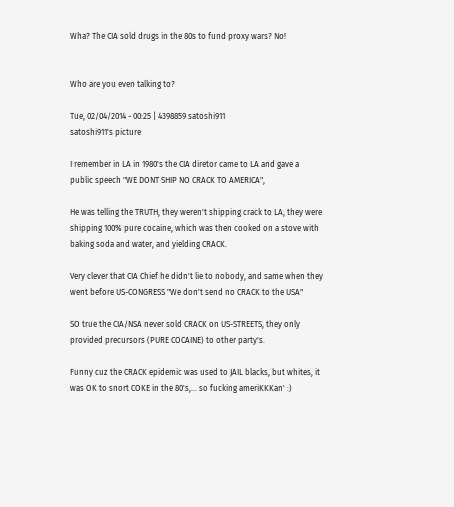Wha? The CIA sold drugs in the 80s to fund proxy wars? No!


Who are you even talking to?

Tue, 02/04/2014 - 00:25 | 4398859 satoshi911
satoshi911's picture

I remember in LA in 1980's the CIA diretor came to LA and gave a public speech "WE DONT SHIP NO CRACK TO AMERICA",

He was telling the TRUTH, they weren't shipping crack to LA, they were shipping 100% pure cocaine, which was then cooked on a stove with baking soda and water, and yielding CRACK.

Very clever that CIA Chief he didn't lie to nobody, and same when they went before US-CONGRESS "We don't send no CRACK to the USA"

SO true the CIA/NSA never sold CRACK on US-STREETS, they only provided precursors (PURE COCAINE) to other party's.

Funny cuz the CRACK epidemic was used to JAIL blacks, but whites, it was OK to snort COKE in the 80's,... so fucking ameriKKKan' :)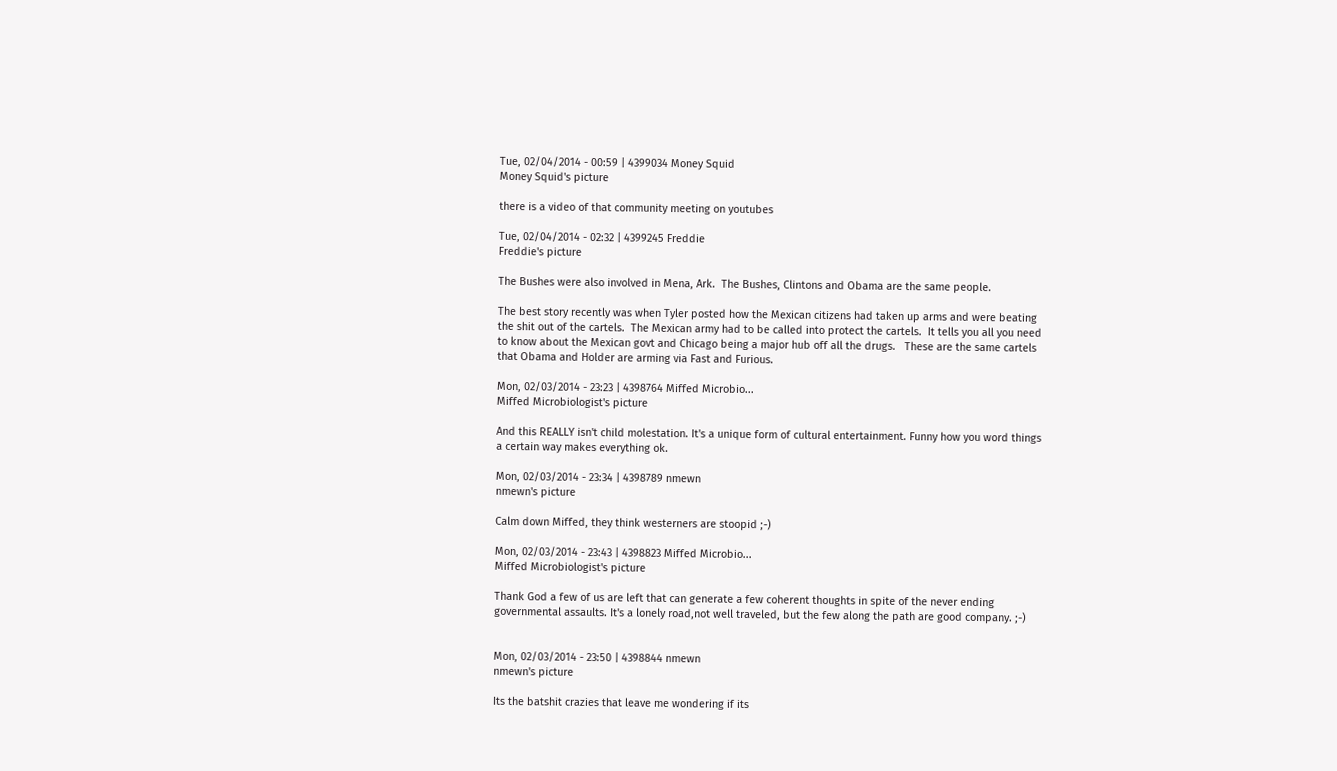Tue, 02/04/2014 - 00:59 | 4399034 Money Squid
Money Squid's picture

there is a video of that community meeting on youtubes

Tue, 02/04/2014 - 02:32 | 4399245 Freddie
Freddie's picture

The Bushes were also involved in Mena, Ark.  The Bushes, Clintons and Obama are the same people.

The best story recently was when Tyler posted how the Mexican citizens had taken up arms and were beating the shit out of the cartels.  The Mexican army had to be called into protect the cartels.  It tells you all you need to know about the Mexican govt and Chicago being a major hub off all the drugs.   These are the same cartels that Obama and Holder are arming via Fast and Furious.

Mon, 02/03/2014 - 23:23 | 4398764 Miffed Microbio...
Miffed Microbiologist's picture

And this REALLY isn't child molestation. It's a unique form of cultural entertainment. Funny how you word things a certain way makes everything ok.

Mon, 02/03/2014 - 23:34 | 4398789 nmewn
nmewn's picture

Calm down Miffed, they think westerners are stoopid ;-)

Mon, 02/03/2014 - 23:43 | 4398823 Miffed Microbio...
Miffed Microbiologist's picture

Thank God a few of us are left that can generate a few coherent thoughts in spite of the never ending governmental assaults. It's a lonely road,not well traveled, but the few along the path are good company. ;-)


Mon, 02/03/2014 - 23:50 | 4398844 nmewn
nmewn's picture

Its the batshit crazies that leave me wondering if its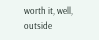worth it, well, outside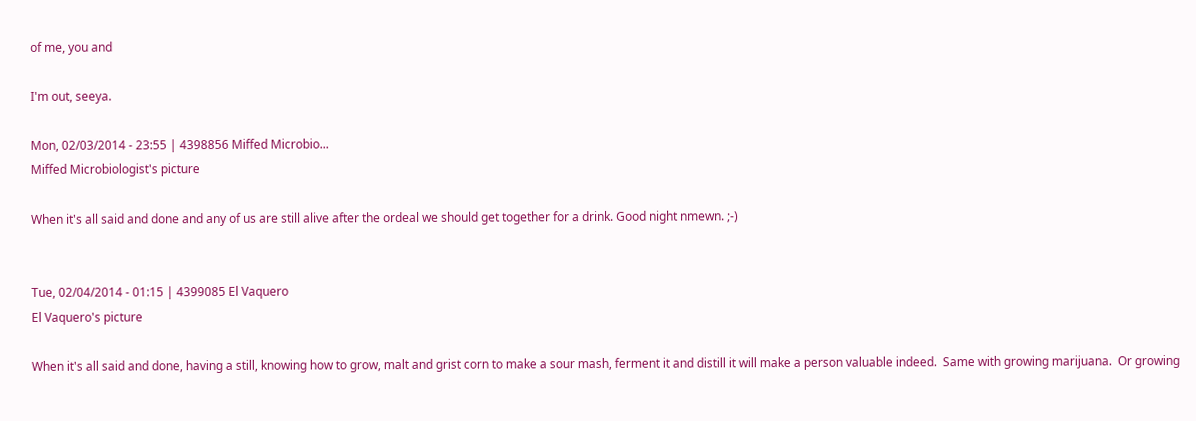of me, you and

I'm out, seeya.

Mon, 02/03/2014 - 23:55 | 4398856 Miffed Microbio...
Miffed Microbiologist's picture

When it's all said and done and any of us are still alive after the ordeal we should get together for a drink. Good night nmewn. ;-)


Tue, 02/04/2014 - 01:15 | 4399085 El Vaquero
El Vaquero's picture

When it's all said and done, having a still, knowing how to grow, malt and grist corn to make a sour mash, ferment it and distill it will make a person valuable indeed.  Same with growing marijuana.  Or growing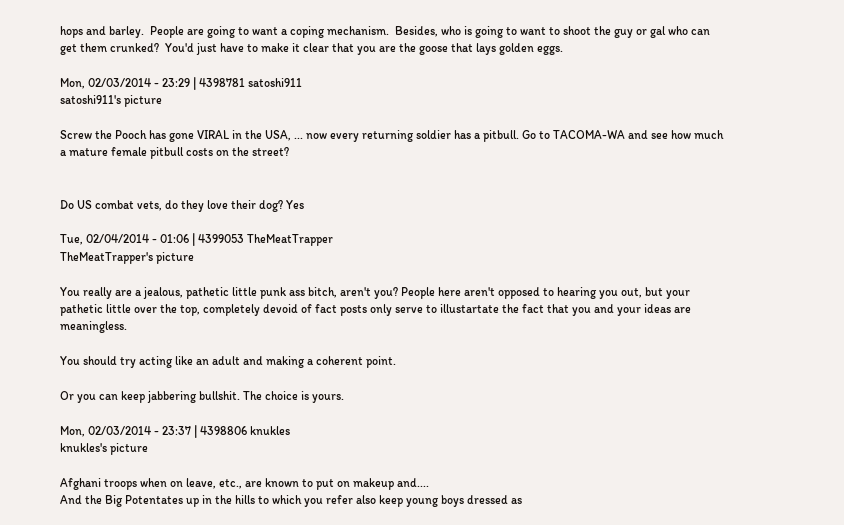hops and barley.  People are going to want a coping mechanism.  Besides, who is going to want to shoot the guy or gal who can get them crunked?  You'd just have to make it clear that you are the goose that lays golden eggs.

Mon, 02/03/2014 - 23:29 | 4398781 satoshi911
satoshi911's picture

Screw the Pooch has gone VIRAL in the USA, ... now every returning soldier has a pitbull. Go to TACOMA-WA and see how much a mature female pitbull costs on the street?


Do US combat vets, do they love their dog? Yes

Tue, 02/04/2014 - 01:06 | 4399053 TheMeatTrapper
TheMeatTrapper's picture

You really are a jealous, pathetic little punk ass bitch, aren't you? People here aren't opposed to hearing you out, but your pathetic little over the top, completely devoid of fact posts only serve to illustartate the fact that you and your ideas are meaningless.

You should try acting like an adult and making a coherent point.

Or you can keep jabbering bullshit. The choice is yours.

Mon, 02/03/2014 - 23:37 | 4398806 knukles
knukles's picture

Afghani troops when on leave, etc., are known to put on makeup and....
And the Big Potentates up in the hills to which you refer also keep young boys dressed as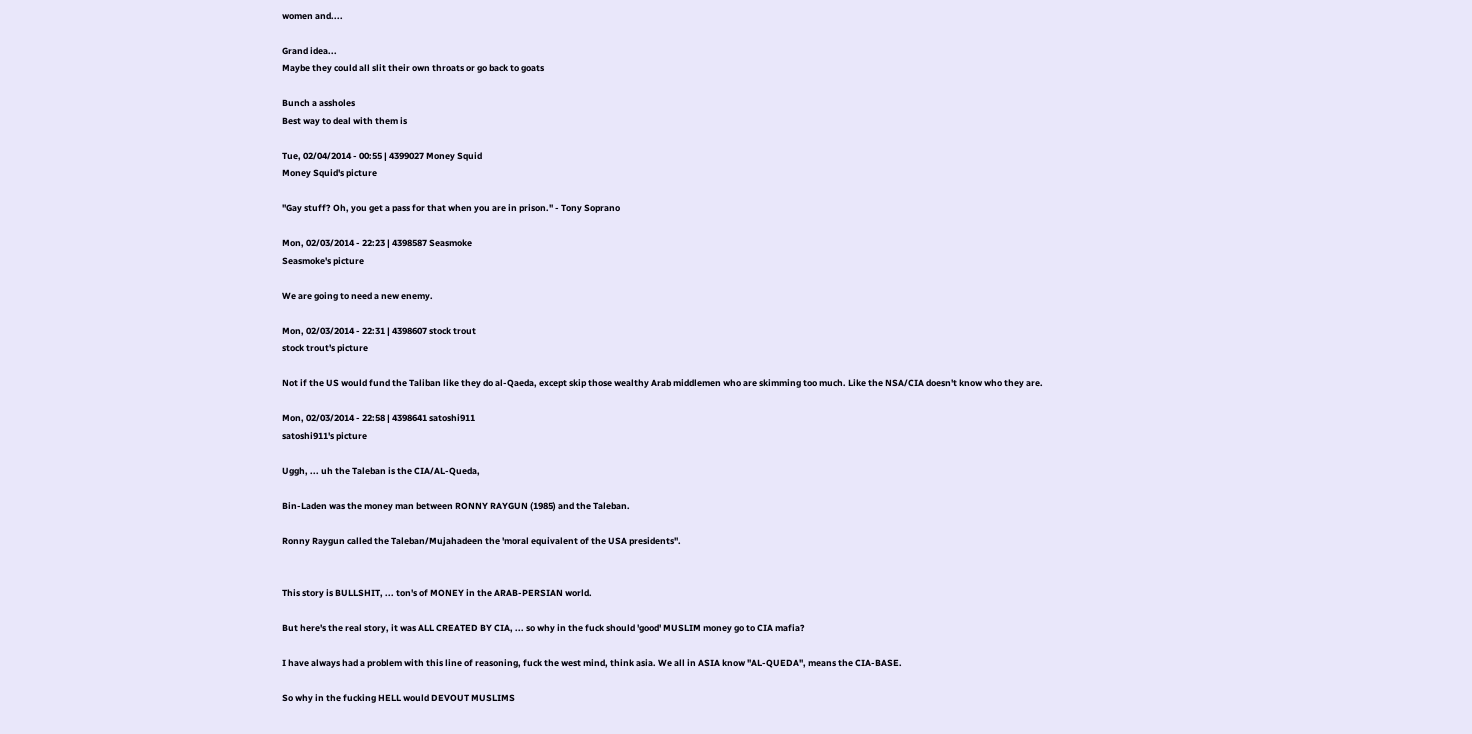women and....

Grand idea...
Maybe they could all slit their own throats or go back to goats

Bunch a assholes
Best way to deal with them is

Tue, 02/04/2014 - 00:55 | 4399027 Money Squid
Money Squid's picture

"Gay stuff? Oh, you get a pass for that when you are in prison." - Tony Soprano

Mon, 02/03/2014 - 22:23 | 4398587 Seasmoke
Seasmoke's picture

We are going to need a new enemy.

Mon, 02/03/2014 - 22:31 | 4398607 stock trout
stock trout's picture

Not if the US would fund the Taliban like they do al-Qaeda, except skip those wealthy Arab middlemen who are skimming too much. Like the NSA/CIA doesn't know who they are.

Mon, 02/03/2014 - 22:58 | 4398641 satoshi911
satoshi911's picture

Uggh, ... uh the Taleban is the CIA/AL-Queda,

Bin-Laden was the money man between RONNY RAYGUN (1985) and the Taleban.

Ronny Raygun called the Taleban/Mujahadeen the 'moral equivalent of the USA presidents".


This story is BULLSHIT, ... ton's of MONEY in the ARAB-PERSIAN world.

But here's the real story, it was ALL CREATED BY CIA, ... so why in the fuck should 'good' MUSLIM money go to CIA mafia?

I have always had a problem with this line of reasoning, fuck the west mind, think asia. We all in ASIA know "AL-QUEDA", means the CIA-BASE.

So why in the fucking HELL would DEVOUT MUSLIMS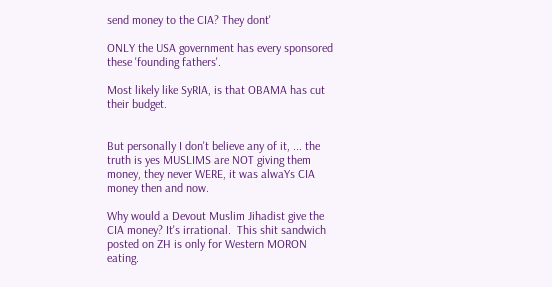send money to the CIA? They dont'

ONLY the USA government has every sponsored these 'founding fathers'.

Most likely like SyRIA, is that OBAMA has cut their budget.


But personally I don't believe any of it, ... the truth is yes MUSLIMS are NOT giving them money, they never WERE, it was alwaYs CIA money then and now.

Why would a Devout Muslim Jihadist give the CIA money? It's irrational.  This shit sandwich posted on ZH is only for Western MORON eating.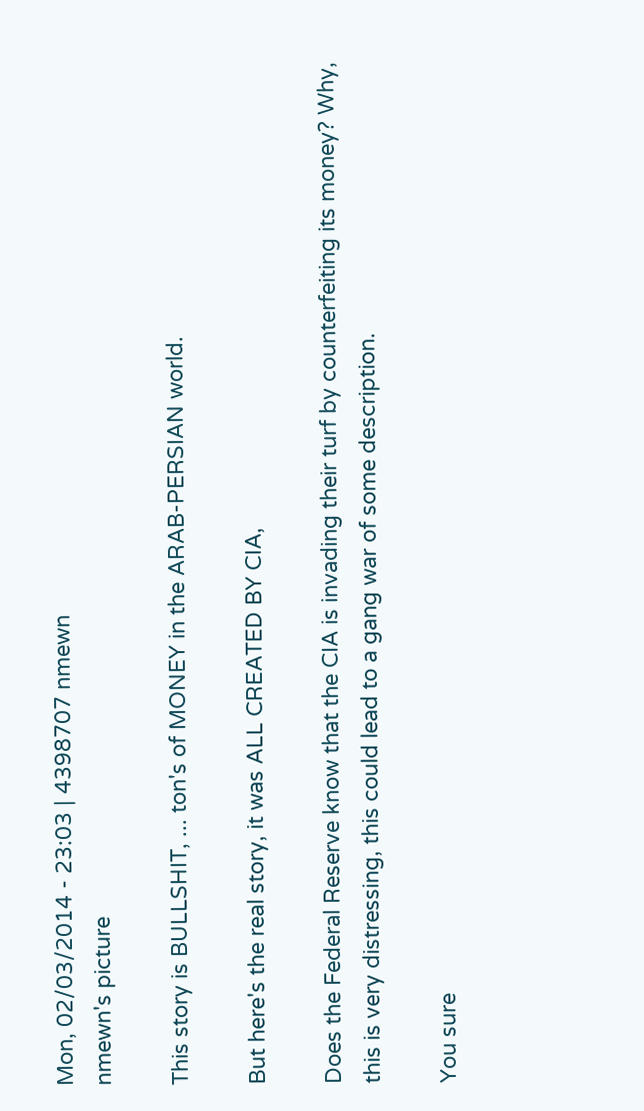Mon, 02/03/2014 - 23:03 | 4398707 nmewn
nmewn's picture

This story is BULLSHIT, ... ton's of MONEY in the ARAB-PERSIAN world.

But here's the real story, it was ALL CREATED BY CIA,

Does the Federal Reserve know that the CIA is invading their turf by counterfeiting its money? Why, this is very distressing, this could lead to a gang war of some description.

You sure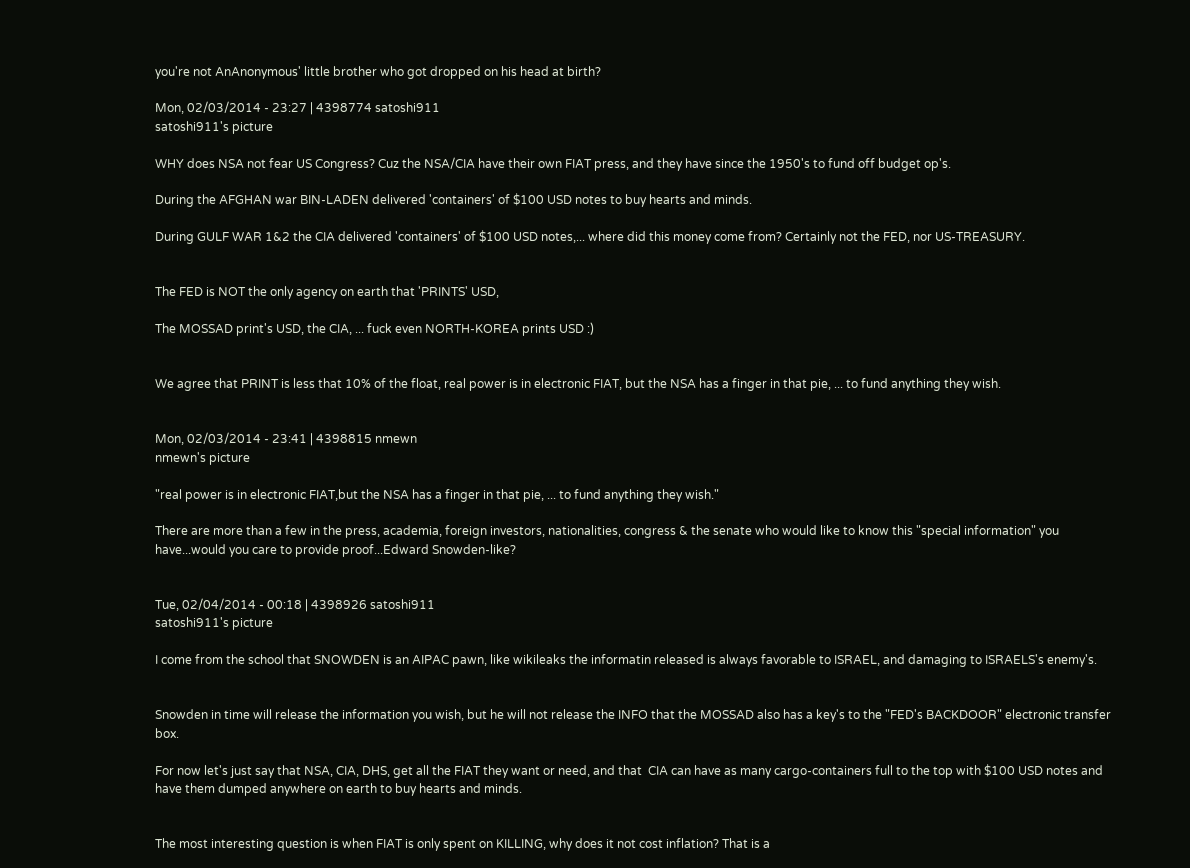you're not AnAnonymous' little brother who got dropped on his head at birth?

Mon, 02/03/2014 - 23:27 | 4398774 satoshi911
satoshi911's picture

WHY does NSA not fear US Congress? Cuz the NSA/CIA have their own FIAT press, and they have since the 1950's to fund off budget op's.

During the AFGHAN war BIN-LADEN delivered 'containers' of $100 USD notes to buy hearts and minds.

During GULF WAR 1&2 the CIA delivered 'containers' of $100 USD notes,... where did this money come from? Certainly not the FED, nor US-TREASURY.


The FED is NOT the only agency on earth that 'PRINTS' USD,

The MOSSAD print's USD, the CIA, ... fuck even NORTH-KOREA prints USD :)


We agree that PRINT is less that 10% of the float, real power is in electronic FIAT, but the NSA has a finger in that pie, ... to fund anything they wish.


Mon, 02/03/2014 - 23:41 | 4398815 nmewn
nmewn's picture

"real power is in electronic FIAT,but the NSA has a finger in that pie, ... to fund anything they wish."

There are more than a few in the press, academia, foreign investors, nationalities, congress & the senate who would like to know this "special information" you have...would you care to provide proof...Edward Snowden-like?


Tue, 02/04/2014 - 00:18 | 4398926 satoshi911
satoshi911's picture

I come from the school that SNOWDEN is an AIPAC pawn, like wikileaks the informatin released is always favorable to ISRAEL, and damaging to ISRAELS's enemy's.


Snowden in time will release the information you wish, but he will not release the INFO that the MOSSAD also has a key's to the "FED's BACKDOOR" electronic transfer box.

For now let's just say that NSA, CIA, DHS, get all the FIAT they want or need, and that  CIA can have as many cargo-containers full to the top with $100 USD notes and have them dumped anywhere on earth to buy hearts and minds.


The most interesting question is when FIAT is only spent on KILLING, why does it not cost inflation? That is a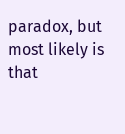paradox, but most likely is that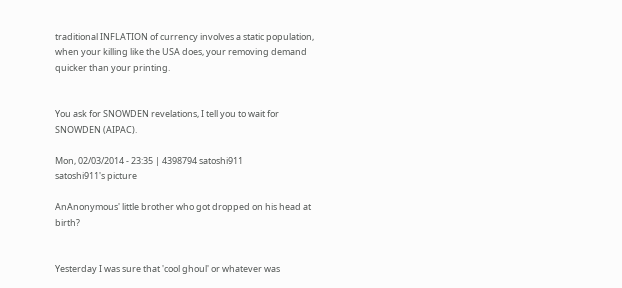traditional INFLATION of currency involves a static population, when your killing like the USA does, your removing demand quicker than your printing.


You ask for SNOWDEN revelations, I tell you to wait for SNOWDEN (AIPAC).

Mon, 02/03/2014 - 23:35 | 4398794 satoshi911
satoshi911's picture

AnAnonymous' little brother who got dropped on his head at birth?


Yesterday I was sure that 'cool ghoul' or whatever was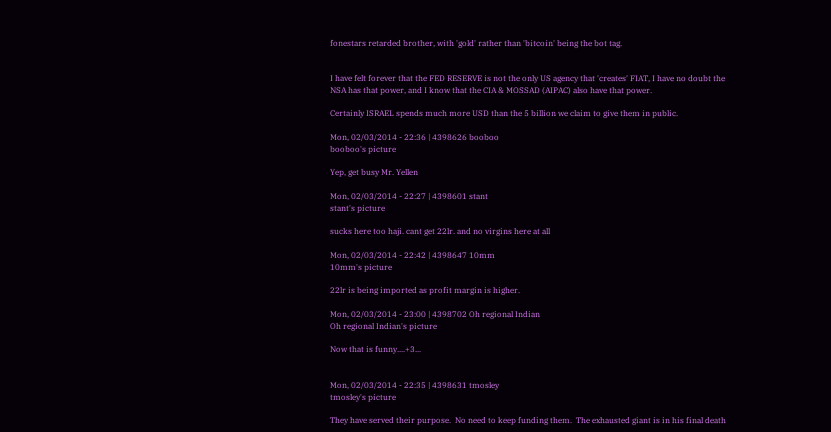fonestars retarded brother, with 'gold' rather than 'bitcoin' being the bot tag.


I have felt forever that the FED RESERVE is not the only US agency that 'creates' FIAT, I have no doubt the NSA has that power, and I know that the CIA & MOSSAD (AIPAC) also have that power.

Certainly ISRAEL spends much more USD than the 5 billion we claim to give them in public.

Mon, 02/03/2014 - 22:36 | 4398626 booboo
booboo's picture

Yep, get busy Mr. Yellen

Mon, 02/03/2014 - 22:27 | 4398601 stant
stant's picture

sucks here too haji. cant get 22lr. and no virgins here at all

Mon, 02/03/2014 - 22:42 | 4398647 10mm
10mm's picture

22lr is being imported as profit margin is higher.

Mon, 02/03/2014 - 23:00 | 4398702 Oh regional Indian
Oh regional Indian's picture

Now that is funny....+3...


Mon, 02/03/2014 - 22:35 | 4398631 tmosley
tmosley's picture

They have served their purpose.  No need to keep funding them.  The exhausted giant is in his final death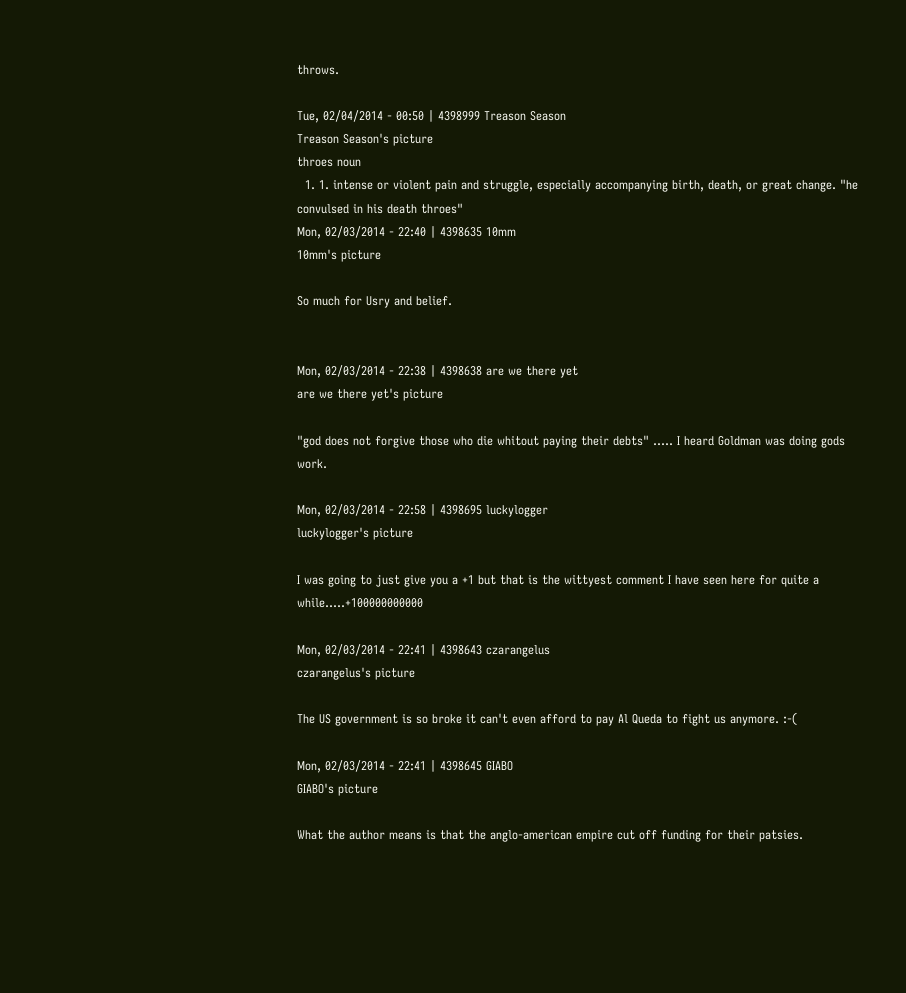throws.

Tue, 02/04/2014 - 00:50 | 4398999 Treason Season
Treason Season's picture
throes noun
  1. 1. intense or violent pain and struggle, especially accompanying birth, death, or great change. "he convulsed in his death throes"
Mon, 02/03/2014 - 22:40 | 4398635 10mm
10mm's picture

So much for Usry and belief.


Mon, 02/03/2014 - 22:38 | 4398638 are we there yet
are we there yet's picture

"god does not forgive those who die whitout paying their debts" ..... I heard Goldman was doing gods work.

Mon, 02/03/2014 - 22:58 | 4398695 luckylogger
luckylogger's picture

I was going to just give you a +1 but that is the wittyest comment I have seen here for quite a while.....+100000000000

Mon, 02/03/2014 - 22:41 | 4398643 czarangelus
czarangelus's picture

The US government is so broke it can't even afford to pay Al Queda to fight us anymore. :-(

Mon, 02/03/2014 - 22:41 | 4398645 GIABO
GIABO's picture

What the author means is that the anglo-american empire cut off funding for their patsies.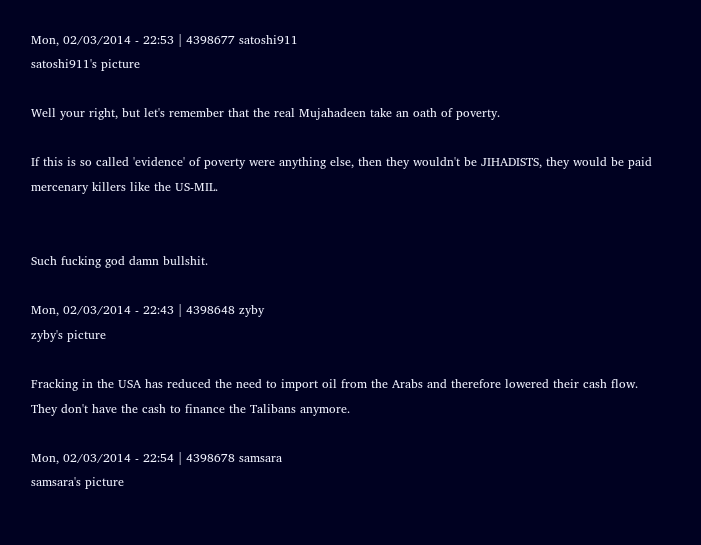Mon, 02/03/2014 - 22:53 | 4398677 satoshi911
satoshi911's picture

Well your right, but let's remember that the real Mujahadeen take an oath of poverty.

If this is so called 'evidence' of poverty were anything else, then they wouldn't be JIHADISTS, they would be paid mercenary killers like the US-MIL.


Such fucking god damn bullshit.

Mon, 02/03/2014 - 22:43 | 4398648 zyby
zyby's picture

Fracking in the USA has reduced the need to import oil from the Arabs and therefore lowered their cash flow. They don't have the cash to finance the Talibans anymore.

Mon, 02/03/2014 - 22:54 | 4398678 samsara
samsara's picture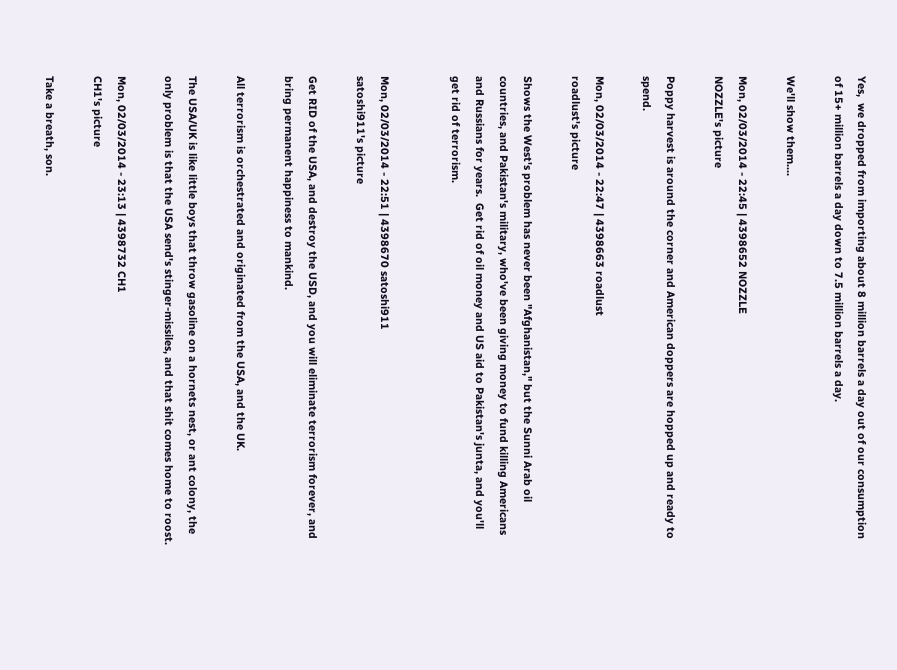Yes,  we dropped from importing about 8 million barrels a day out of our consumption of 15+ million barrels a day down to 7.5 million barrels a day.

We'll show them....

Mon, 02/03/2014 - 22:45 | 4398652 NOZZLE
NOZZLE's picture

Poppy harvest is around the corner and American doppers are hopped up and ready to spend.

Mon, 02/03/2014 - 22:47 | 4398663 roadlust
roadlust's picture

Shows the West's problem has never been "Afghanistan," but the Sunni Arab oil countries, and Pakistan's military, who've been giving money to fund killing Americans and Russians for years.  Get rid of oil money and US aid to Pakistan's junta, and you'll get rid of terrorism.


Mon, 02/03/2014 - 22:51 | 4398670 satoshi911
satoshi911's picture

Get RID of the USA, and destroy the USD, and you will eliminate terrorism forever, and bring permanent happiness to mankind.

All terrorism is orchestrated and originated from the USA, and the UK.

The USA/UK is like little boys that throw gasoline on a hornets nest, or ant colony, the only problem is that the USA send's stinger-missiles, and that shit comes home to roost.

Mon, 02/03/2014 - 23:13 | 4398732 CH1
CH1's picture

Take a breath, son.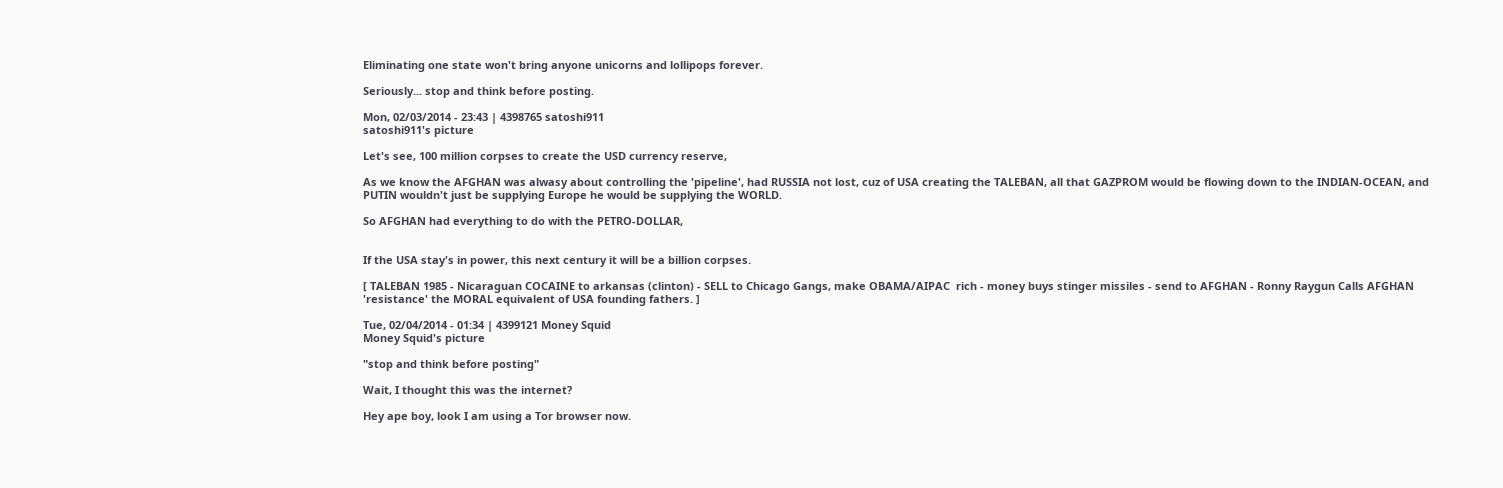Eliminating one state won't bring anyone unicorns and lollipops forever.

Seriously... stop and think before posting.

Mon, 02/03/2014 - 23:43 | 4398765 satoshi911
satoshi911's picture

Let's see, 100 million corpses to create the USD currency reserve,

As we know the AFGHAN was alwasy about controlling the 'pipeline', had RUSSIA not lost, cuz of USA creating the TALEBAN, all that GAZPROM would be flowing down to the INDIAN-OCEAN, and PUTIN wouldn't just be supplying Europe he would be supplying the WORLD.

So AFGHAN had everything to do with the PETRO-DOLLAR,


If the USA stay's in power, this next century it will be a billion corpses.

[ TALEBAN 1985 - Nicaraguan COCAINE to arkansas (clinton) - SELL to Chicago Gangs, make OBAMA/AIPAC  rich - money buys stinger missiles - send to AFGHAN - Ronny Raygun Calls AFGHAN 'resistance' the MORAL equivalent of USA founding fathers. ]

Tue, 02/04/2014 - 01:34 | 4399121 Money Squid
Money Squid's picture

"stop and think before posting"

Wait, I thought this was the internet?

Hey ape boy, look I am using a Tor browser now.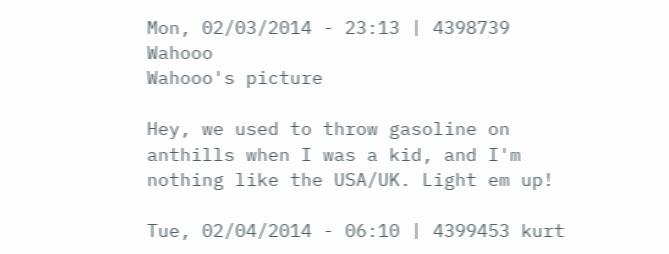Mon, 02/03/2014 - 23:13 | 4398739 Wahooo
Wahooo's picture

Hey, we used to throw gasoline on anthills when I was a kid, and I'm nothing like the USA/UK. Light em up!

Tue, 02/04/2014 - 06:10 | 4399453 kurt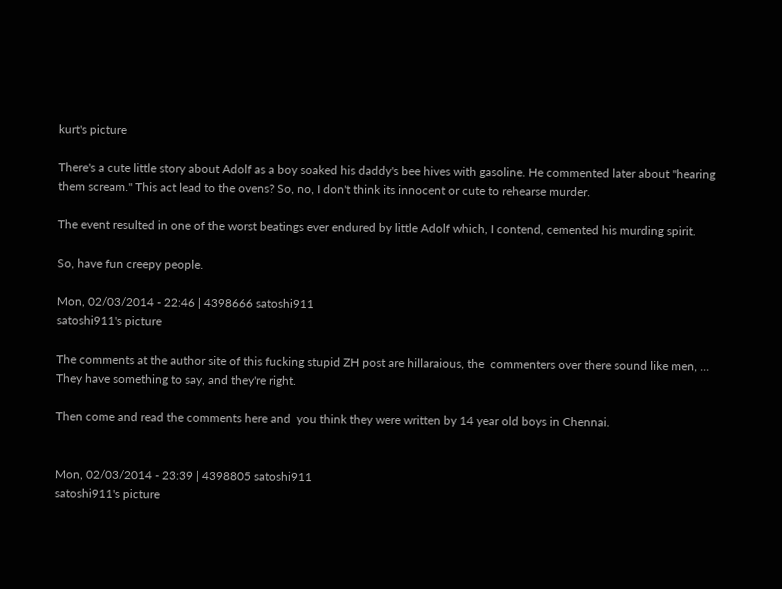kurt's picture

There's a cute little story about Adolf as a boy soaked his daddy's bee hives with gasoline. He commented later about "hearing them scream." This act lead to the ovens? So, no, I don't think its innocent or cute to rehearse murder.

The event resulted in one of the worst beatings ever endured by little Adolf which, I contend, cemented his murding spirit.

So, have fun creepy people.

Mon, 02/03/2014 - 22:46 | 4398666 satoshi911
satoshi911's picture

The comments at the author site of this fucking stupid ZH post are hillaraious, the  commenters over there sound like men, ... They have something to say, and they're right.

Then come and read the comments here and  you think they were written by 14 year old boys in Chennai.


Mon, 02/03/2014 - 23:39 | 4398805 satoshi911
satoshi911's picture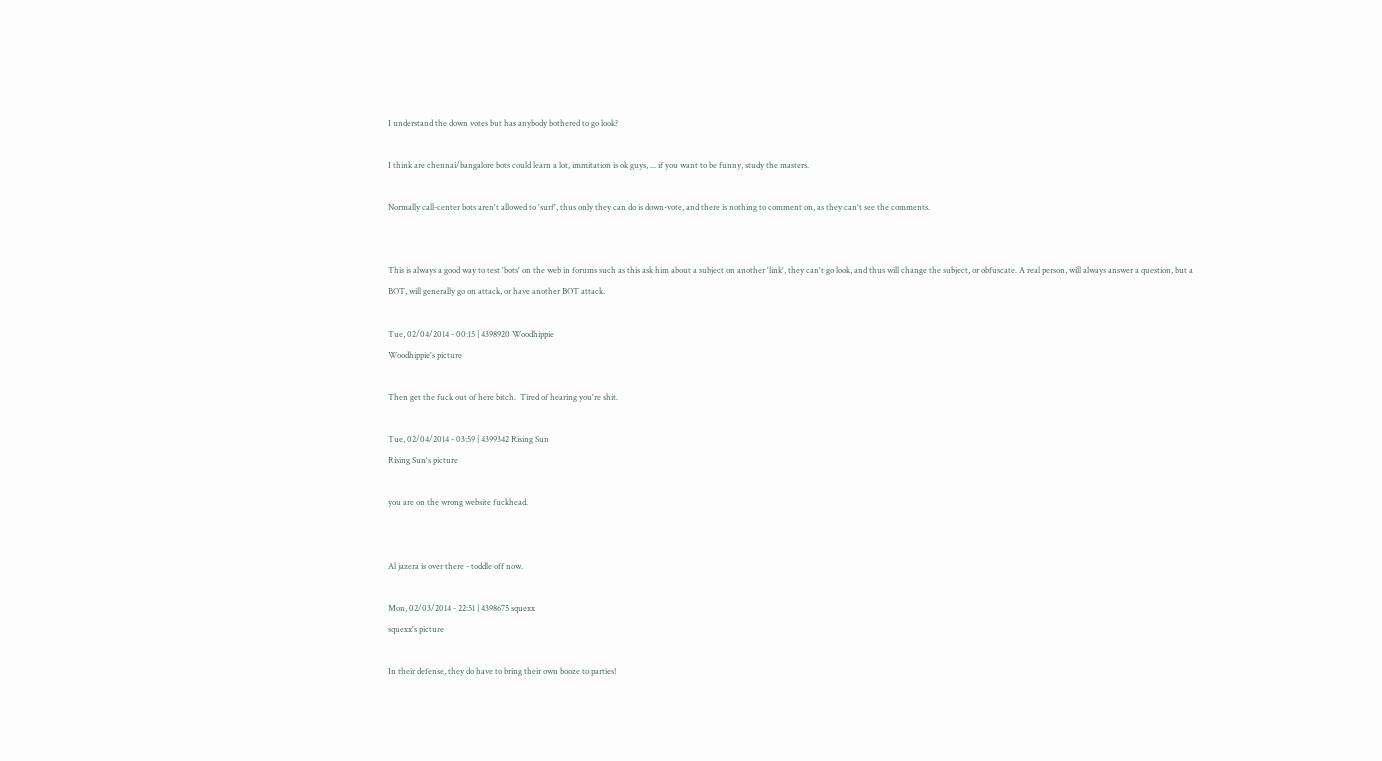I understand the down votes but has anybody bothered to go look?

I think are chennai/bangalore bots could learn a lot, immitation is ok guys, ... if you want to be funny, study the masters.

Normally call-center bots aren't allowed to 'surf', thus only they can do is down-vote, and there is nothing to comment on, as they can't see the comments.


This is always a good way to test 'bots' on the web in forums such as this ask him about a subject on another 'link', they can't go look, and thus will change the subject, or obfuscate. A real person, will always answer a question, but a BOT, will generally go on attack, or have another BOT attack.

Tue, 02/04/2014 - 00:15 | 4398920 Woodhippie
Woodhippie's picture

Then get the fuck out of here bitch.  Tired of hearing you're shit.

Tue, 02/04/2014 - 03:59 | 4399342 Rising Sun
Rising Sun's picture

you are on the wrong website fuckhead.


Al jazera is over there - toddle off now.

Mon, 02/03/2014 - 22:51 | 4398675 squexx
squexx's picture

In their defense, they do have to bring their own booze to parties!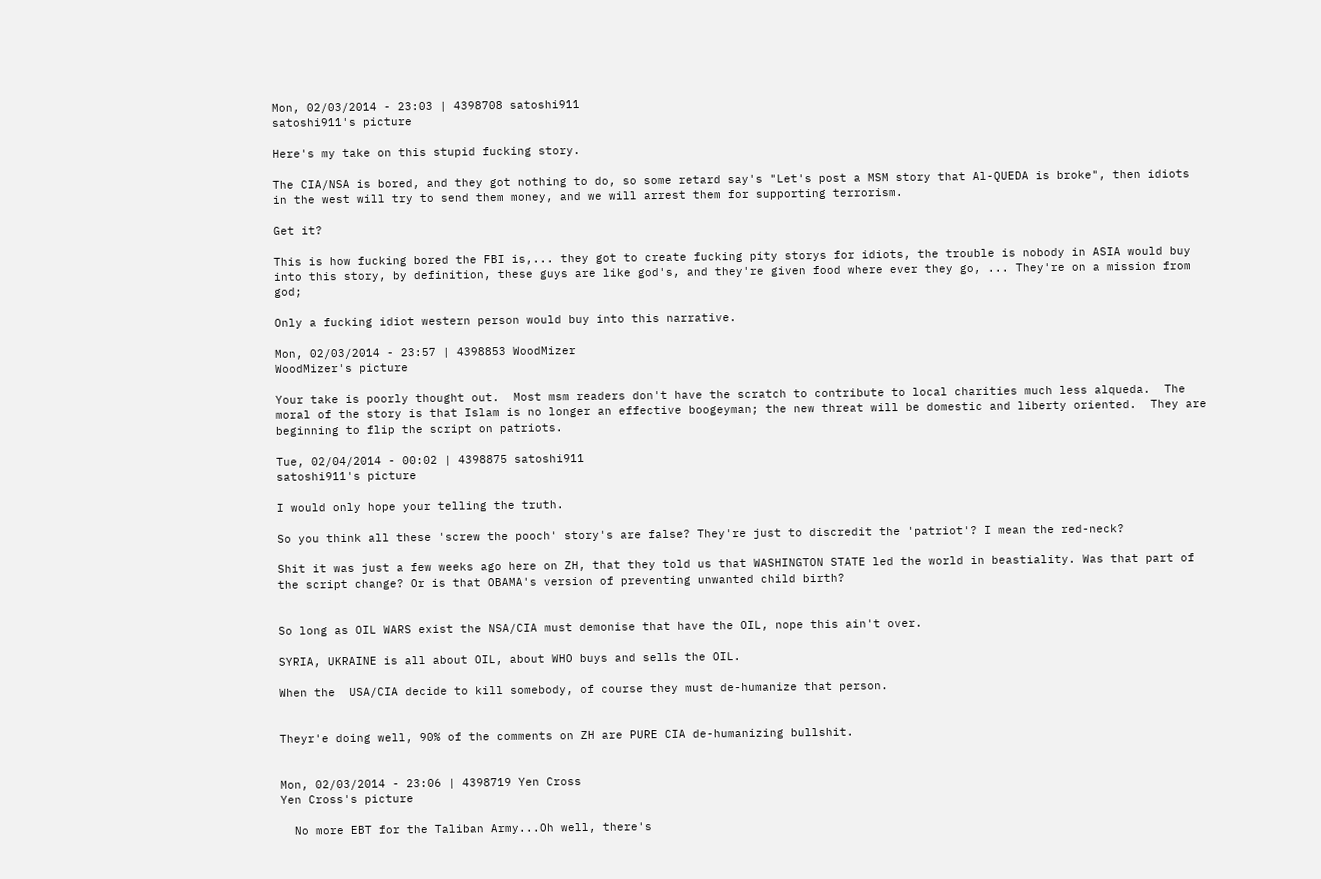Mon, 02/03/2014 - 23:03 | 4398708 satoshi911
satoshi911's picture

Here's my take on this stupid fucking story.

The CIA/NSA is bored, and they got nothing to do, so some retard say's "Let's post a MSM story that Al-QUEDA is broke", then idiots in the west will try to send them money, and we will arrest them for supporting terrorism.

Get it?

This is how fucking bored the FBI is,... they got to create fucking pity storys for idiots, the trouble is nobody in ASIA would buy into this story, by definition, these guys are like god's, and they're given food where ever they go, ... They're on a mission from god;

Only a fucking idiot western person would buy into this narrative.

Mon, 02/03/2014 - 23:57 | 4398853 WoodMizer
WoodMizer's picture

Your take is poorly thought out.  Most msm readers don't have the scratch to contribute to local charities much less alqueda.  The moral of the story is that Islam is no longer an effective boogeyman; the new threat will be domestic and liberty oriented.  They are beginning to flip the script on patriots.

Tue, 02/04/2014 - 00:02 | 4398875 satoshi911
satoshi911's picture

I would only hope your telling the truth.

So you think all these 'screw the pooch' story's are false? They're just to discredit the 'patriot'? I mean the red-neck?

Shit it was just a few weeks ago here on ZH, that they told us that WASHINGTON STATE led the world in beastiality. Was that part of the script change? Or is that OBAMA's version of preventing unwanted child birth?


So long as OIL WARS exist the NSA/CIA must demonise that have the OIL, nope this ain't over.

SYRIA, UKRAINE is all about OIL, about WHO buys and sells the OIL.

When the  USA/CIA decide to kill somebody, of course they must de-humanize that person.


Theyr'e doing well, 90% of the comments on ZH are PURE CIA de-humanizing bullshit.


Mon, 02/03/2014 - 23:06 | 4398719 Yen Cross
Yen Cross's picture

  No more EBT for the Taliban Army...Oh well, there's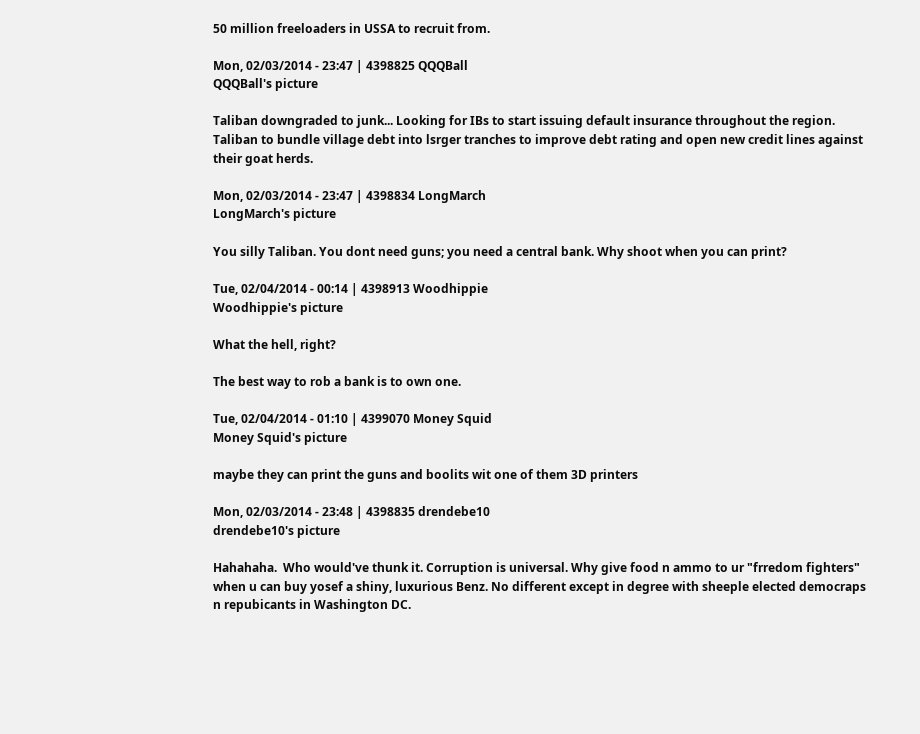50 million freeloaders in USSA to recruit from.

Mon, 02/03/2014 - 23:47 | 4398825 QQQBall
QQQBall's picture

Taliban downgraded to junk... Looking for IBs to start issuing default insurance throughout the region. Taliban to bundle village debt into lsrger tranches to improve debt rating and open new credit lines against their goat herds.

Mon, 02/03/2014 - 23:47 | 4398834 LongMarch
LongMarch's picture

You silly Taliban. You dont need guns; you need a central bank. Why shoot when you can print?

Tue, 02/04/2014 - 00:14 | 4398913 Woodhippie
Woodhippie's picture

What the hell, right?

The best way to rob a bank is to own one.

Tue, 02/04/2014 - 01:10 | 4399070 Money Squid
Money Squid's picture

maybe they can print the guns and boolits wit one of them 3D printers

Mon, 02/03/2014 - 23:48 | 4398835 drendebe10
drendebe10's picture

Hahahaha.  Who would've thunk it. Corruption is universal. Why give food n ammo to ur "frredom fighters" when u can buy yosef a shiny, luxurious Benz. No different except in degree with sheeple elected democraps n repubicants in Washington DC.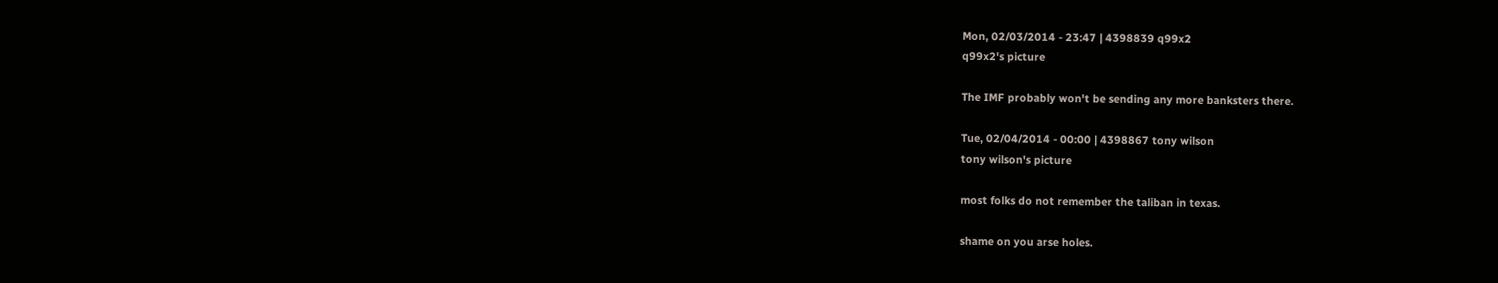Mon, 02/03/2014 - 23:47 | 4398839 q99x2
q99x2's picture

The IMF probably won't be sending any more banksters there.

Tue, 02/04/2014 - 00:00 | 4398867 tony wilson
tony wilson's picture

most folks do not remember the taliban in texas.

shame on you arse holes.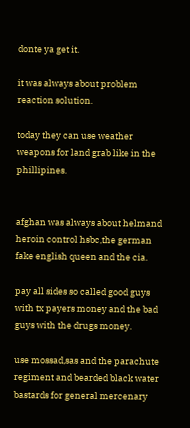donte ya get it.

it was always about problem reaction solution.

today they can use weather weapons for land grab like in the phillipines.


afghan was always about helmand heroin control hsbc,the german fake english queen and the cia.

pay all sides so called good guys with tx payers money and the bad guys with the drugs money.

use mossad,sas and the parachute regiment and bearded black water bastards for general mercenary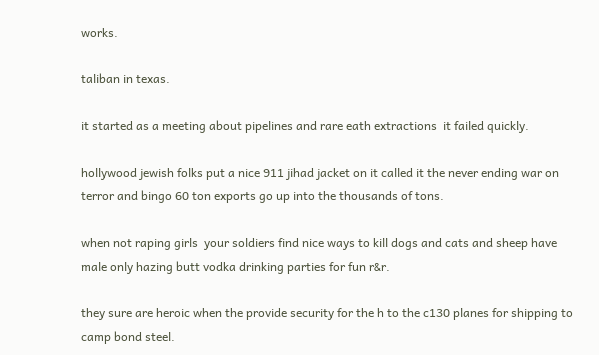works.

taliban in texas.

it started as a meeting about pipelines and rare eath extractions  it failed quickly.

hollywood jewish folks put a nice 911 jihad jacket on it called it the never ending war on terror and bingo 60 ton exports go up into the thousands of tons.

when not raping girls  your soldiers find nice ways to kill dogs and cats and sheep have male only hazing butt vodka drinking parties for fun r&r.

they sure are heroic when the provide security for the h to the c130 planes for shipping to camp bond steel.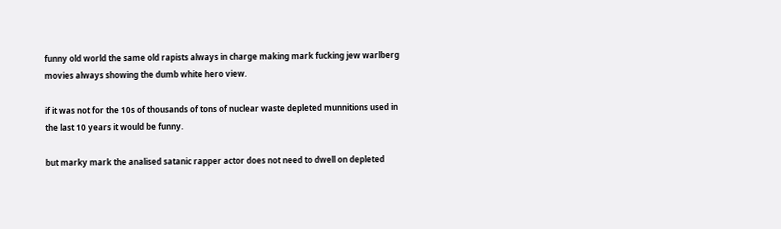funny old world the same old rapists always in charge making mark fucking jew warlberg movies always showing the dumb white hero view.

if it was not for the 10s of thousands of tons of nuclear waste depleted munnitions used in the last 10 years it would be funny.

but marky mark the analised satanic rapper actor does not need to dwell on depleted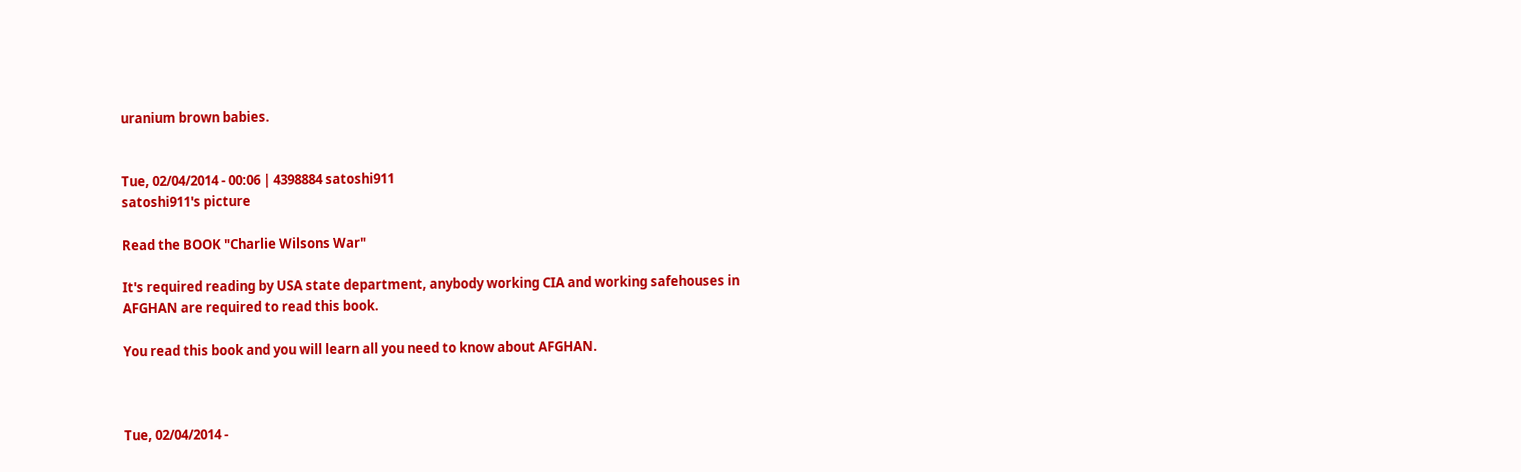uranium brown babies.


Tue, 02/04/2014 - 00:06 | 4398884 satoshi911
satoshi911's picture

Read the BOOK "Charlie Wilsons War"

It's required reading by USA state department, anybody working CIA and working safehouses in AFGHAN are required to read this book.

You read this book and you will learn all you need to know about AFGHAN.



Tue, 02/04/2014 -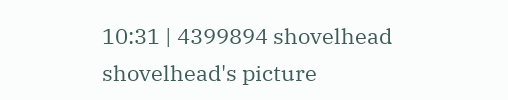10:31 | 4399894 shovelhead
shovelhead's picture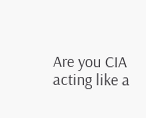Are you CIA acting like a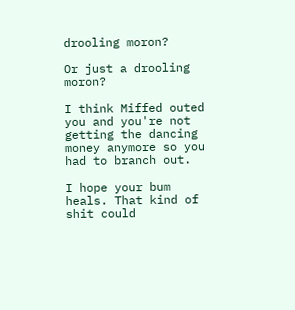drooling moron?

Or just a drooling moron?

I think Miffed outed you and you're not getting the dancing money anymore so you had to branch out.

I hope your bum heals. That kind of shit could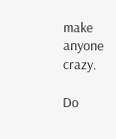make anyone crazy.

Do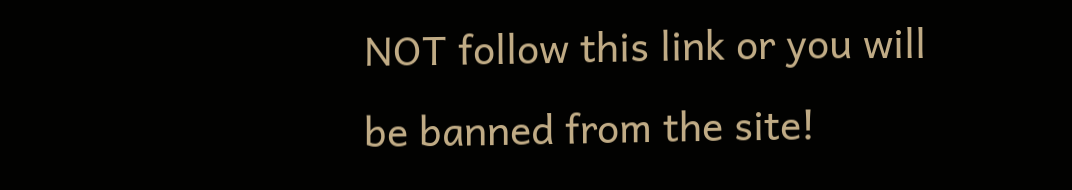NOT follow this link or you will be banned from the site!